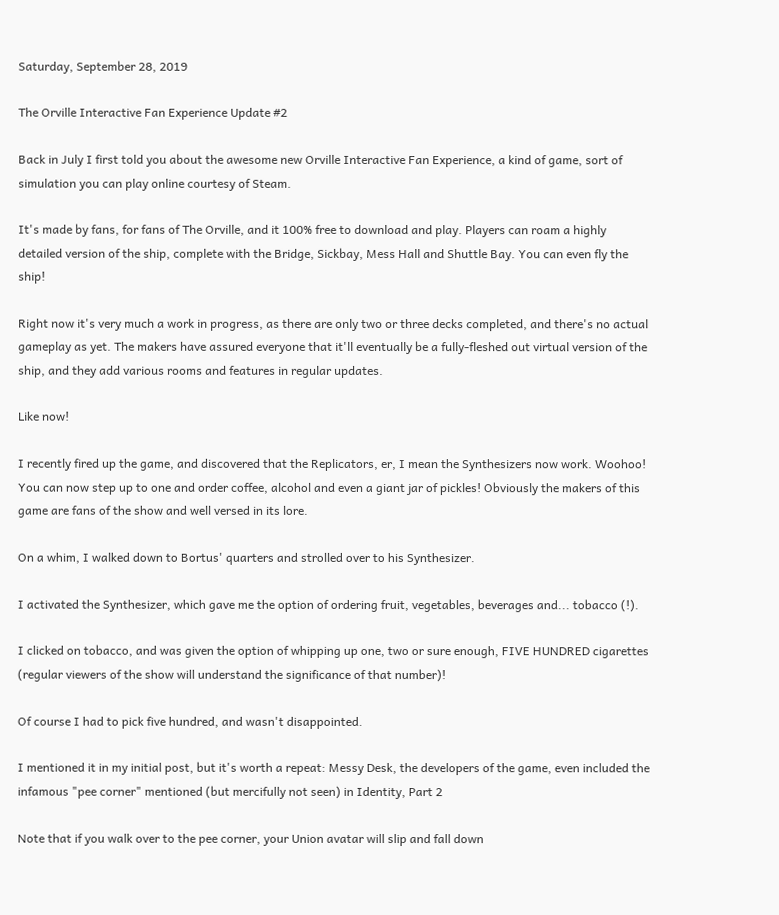Saturday, September 28, 2019

The Orville Interactive Fan Experience Update #2

Back in July I first told you about the awesome new Orville Interactive Fan Experience, a kind of game, sort of simulation you can play online courtesy of Steam.

It's made by fans, for fans of The Orville, and it 100% free to download and play. Players can roam a highly detailed version of the ship, complete with the Bridge, Sickbay, Mess Hall and Shuttle Bay. You can even fly the ship!

Right now it's very much a work in progress, as there are only two or three decks completed, and there's no actual gameplay as yet. The makers have assured everyone that it'll eventually be a fully-fleshed out virtual version of the ship, and they add various rooms and features in regular updates.

Like now!

I recently fired up the game, and discovered that the Replicators, er, I mean the Synthesizers now work. Woohoo! You can now step up to one and order coffee, alcohol and even a giant jar of pickles! Obviously the makers of this game are fans of the show and well versed in its lore.

On a whim, I walked down to Bortus' quarters and strolled over to his Synthesizer.

I activated the Synthesizer, which gave me the option of ordering fruit, vegetables, beverages and... tobacco (!).

I clicked on tobacco, and was given the option of whipping up one, two or sure enough, FIVE HUNDRED cigarettes (regular viewers of the show will understand the significance of that number)!

Of course I had to pick five hundred, and wasn't disappointed.

I mentioned it in my initial post, but it's worth a repeat: Messy Desk, the developers of the game, even included the infamous "pee corner" mentioned (but mercifully not seen) in Identity, Part 2

Note that if you walk over to the pee corner, your Union avatar will slip and fall down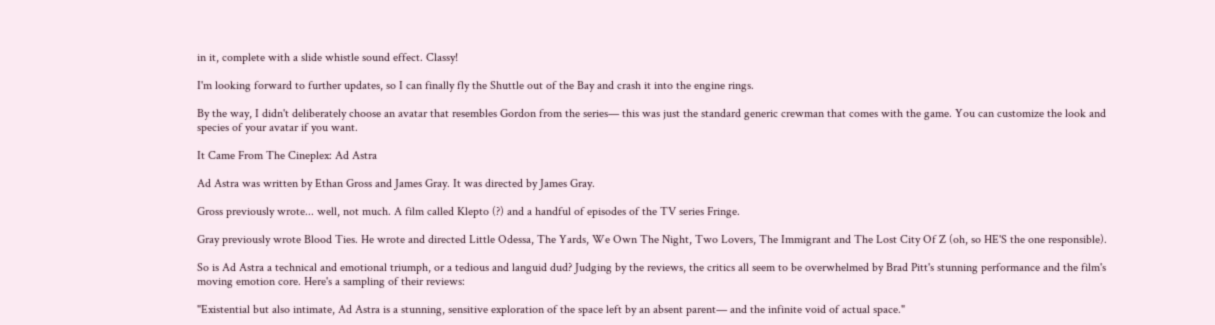in it, complete with a slide whistle sound effect. Classy!

I'm looking forward to further updates, so I can finally fly the Shuttle out of the Bay and crash it into the engine rings.

By the way, I didn't deliberately choose an avatar that resembles Gordon from the series— this was just the standard generic crewman that comes with the game. You can customize the look and species of your avatar if you want.

It Came From The Cineplex: Ad Astra

Ad Astra was written by Ethan Gross and James Gray. It was directed by James Gray.

Gross previously wrote... well, not much. A film called Klepto (?) and a handful of episodes of the TV series Fringe.

Gray previously wrote Blood Ties. He wrote and directed Little Odessa, The Yards, We Own The Night, Two Lovers, The Immigrant and The Lost City Of Z (oh, so HE'S the one responsible).

So is Ad Astra a technical and emotional triumph, or a tedious and languid dud? Judging by the reviews, the critics all seem to be overwhelmed by Brad Pitt's stunning performance and the film's moving emotion core. Here's a sampling of their reviews:

"Existential but also intimate, Ad Astra is a stunning, sensitive exploration of the space left by an absent parent— and the infinite void of actual space."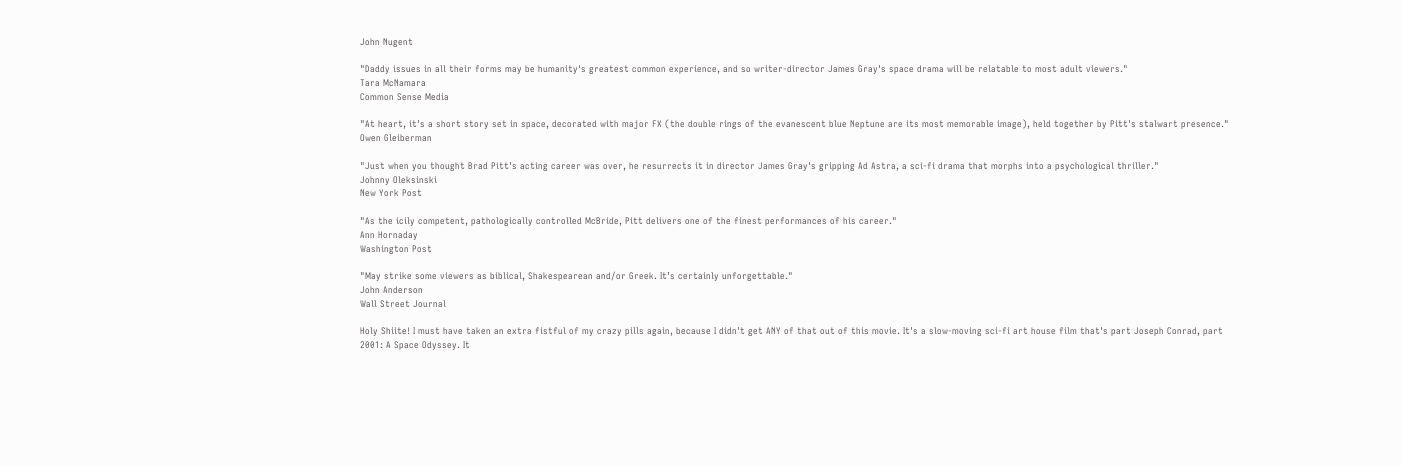John Nugent

"Daddy issues in all their forms may be humanity's greatest common experience, and so writer-director James Gray's space drama will be relatable to most adult viewers."
Tara McNamara
Common Sense Media

"At heart, it's a short story set in space, decorated with major FX (the double rings of the evanescent blue Neptune are its most memorable image), held together by Pitt's stalwart presence."
Owen Gleiberman

"Just when you thought Brad Pitt's acting career was over, he resurrects it in director James Gray's gripping Ad Astra, a sci-fi drama that morphs into a psychological thriller."
Johnny Oleksinski
New York Post

"As the icily competent, pathologically controlled McBride, Pitt delivers one of the finest performances of his career."
Ann Hornaday
Washington Post

"May strike some viewers as biblical, Shakespearean and/or Greek. It’s certainly unforgettable."
John Anderson
Wall Street Journal

Holy Shiite! I must have taken an extra fistful of my crazy pills again, because I didn't get ANY of that out of this movie. It's a slow-moving sci-fi art house film that's part Joseph Conrad, part 2001: A Space Odyssey. It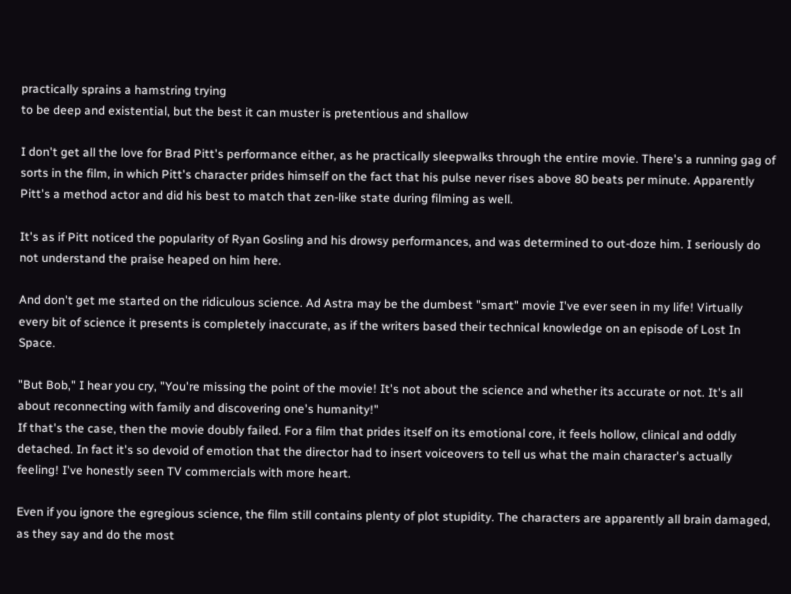practically sprains a hamstring trying
to be deep and existential, but the best it can muster is pretentious and shallow

I don't get all the love for Brad Pitt's performance either, as he practically sleepwalks through the entire movie. There's a running gag of sorts in the film, in which Pitt's character prides himself on the fact that his pulse never rises above 80 beats per minute. Apparently Pitt's a method actor and did his best to match that zen-like state during filming as well.

It's as if Pitt noticed the popularity of Ryan Gosling and his drowsy performances, and was determined to out-doze him. I seriously do not understand the praise heaped on him here.

And don't get me started on the ridiculous science. Ad Astra may be the dumbest "smart" movie I've ever seen in my life! Virtually every bit of science it presents is completely inaccurate, as if the writers based their technical knowledge on an episode of Lost In Space.

"But Bob," I hear you cry, "You're missing the point of the movie! It's not about the science and whether its accurate or not. It's all about reconnecting with family and discovering one's humanity!"
If that's the case, then the movie doubly failed. For a film that prides itself on its emotional core, it feels hollow, clinical and oddly detached. In fact it's so devoid of emotion that the director had to insert voiceovers to tell us what the main character's actually feeling! I've honestly seen TV commercials with more heart.

Even if you ignore the egregious science, the film still contains plenty of plot stupidity. The characters are apparently all brain damaged, as they say and do the most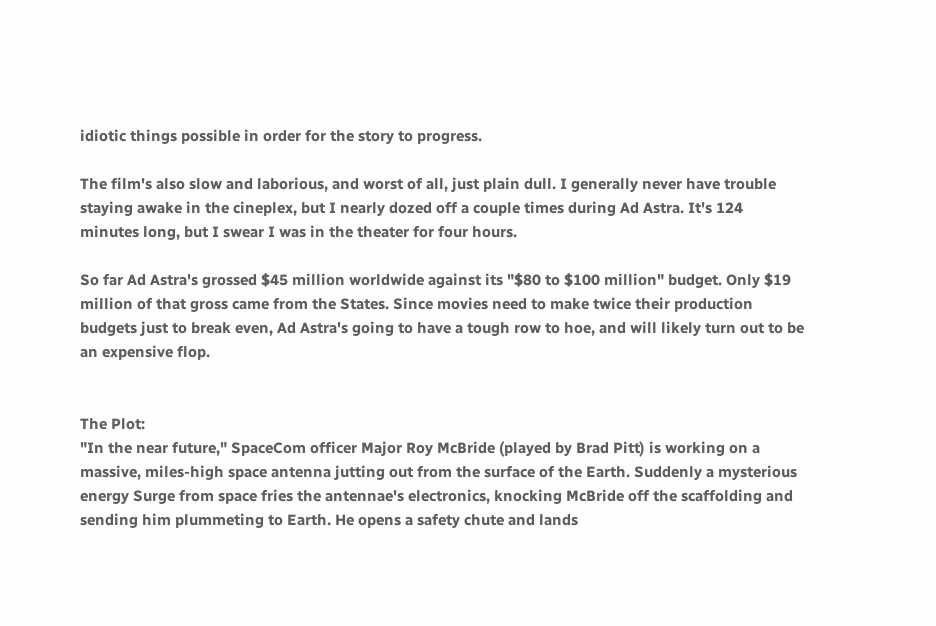idiotic things possible in order for the story to progress.

The film's also slow and laborious, and worst of all, just plain dull. I generally never have trouble staying awake in the cineplex, but I nearly dozed off a couple times during Ad Astra. It's 124 minutes long, but I swear I was in the theater for four hours.

So far Ad Astra's grossed $45 million worldwide against its "$80 to $100 million" budget. Only $19 million of that gross came from the States. Since movies need to make twice their production budgets just to break even, Ad Astra's going to have a tough row to hoe, and will likely turn out to be an expensive flop.


The Plot:
"In the near future," SpaceCom officer Major Roy McBride (played by Brad Pitt) is working on a massive, miles-high space antenna jutting out from the surface of the Earth. Suddenly a mysterious energy Surge from space fries the antennae's electronics, knocking McBride off the scaffolding and sending him plummeting to Earth. He opens a safety chute and lands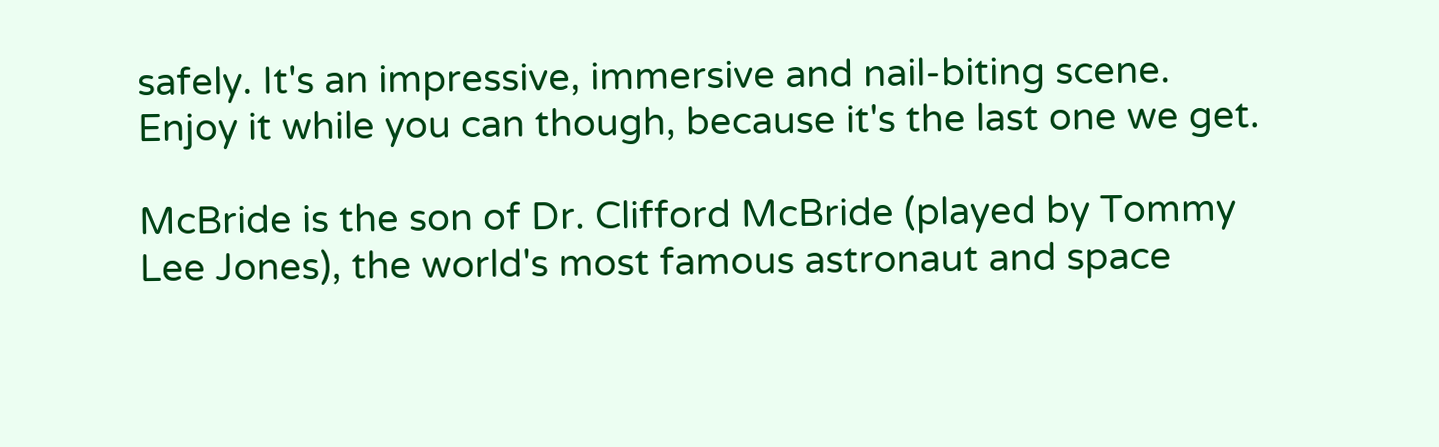safely. It's an impressive, immersive and nail-biting scene. Enjoy it while you can though, because it's the last one we get.

McBride is the son of Dr. Clifford McBride (played by Tommy Lee Jones), the world's most famous astronaut and space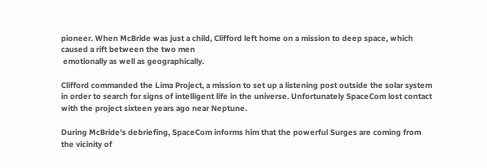pioneer. When McBride was just a child, Clifford left home on a mission to deep space, which caused a rift between the two men
 emotionally as well as geographically.

Clifford commanded the Lima Project, a mission to set up a listening post outside the solar system in order to search for signs of intelligent life in the universe. Unfortunately SpaceCom lost contact with the project sixteen years ago near Neptune.

During McBride's debriefing, SpaceCom informs him that the powerful Surges are coming from the vicinity of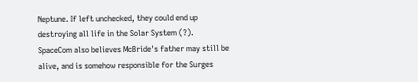Neptune. If left unchecked, they could end up destroying all life in the Solar System (?). SpaceCom also believes McBride's father may still be alive, and is somehow responsible for the Surges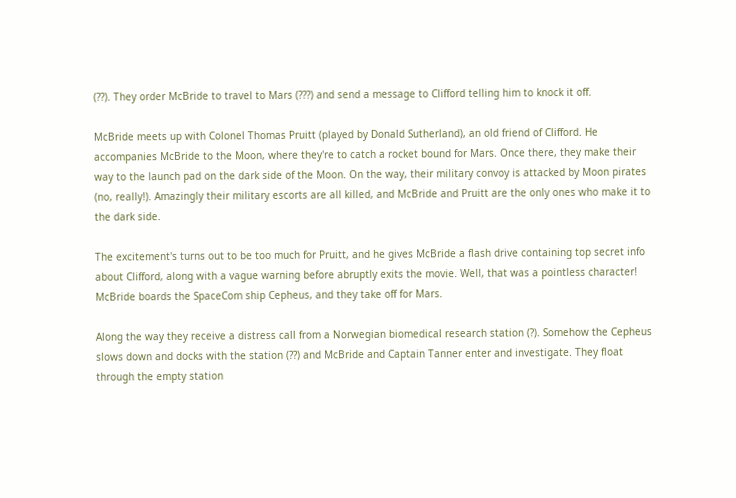(??). They order McBride to travel to Mars (???) and send a message to Clifford telling him to knock it off.

McBride meets up with Colonel Thomas Pruitt (played by Donald Sutherland), an old friend of Clifford. He accompanies McBride to the Moon, where they're to catch a rocket bound for Mars. Once there, they make their way to the launch pad on the dark side of the Moon. On the way, their military convoy is attacked by Moon pirates (no, really!). Amazingly their military escorts are all killed, and McBride and Pruitt are the only ones who make it to the dark side.

The excitement's turns out to be too much for Pruitt, and he gives McBride a flash drive containing top secret info about Clifford, along with a vague warning before abruptly exits the movie. Well, that was a pointless character!
McBride boards the SpaceCom ship Cepheus, and they take off for Mars.

Along the way they receive a distress call from a Norwegian biomedical research station (?). Somehow the Cepheus slows down and docks with the station (??) and McBride and Captain Tanner enter and investigate. They float through the empty station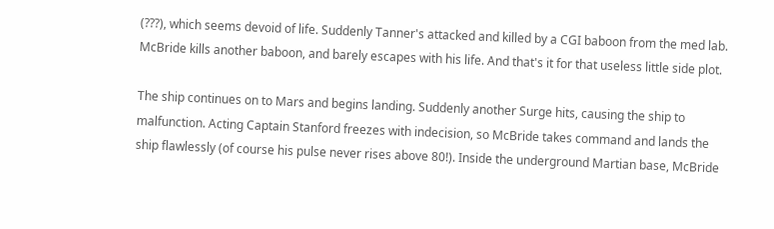(???), which seems devoid of life. Suddenly Tanner's attacked and killed by a CGI baboon from the med lab. McBride kills another baboon, and barely escapes with his life. And that's it for that useless little side plot.

The ship continues on to Mars and begins landing. Suddenly another Surge hits, causing the ship to malfunction. Acting Captain Stanford freezes with indecision, so McBride takes command and lands the ship flawlessly (of course his pulse never rises above 80!). Inside the underground Martian base, McBride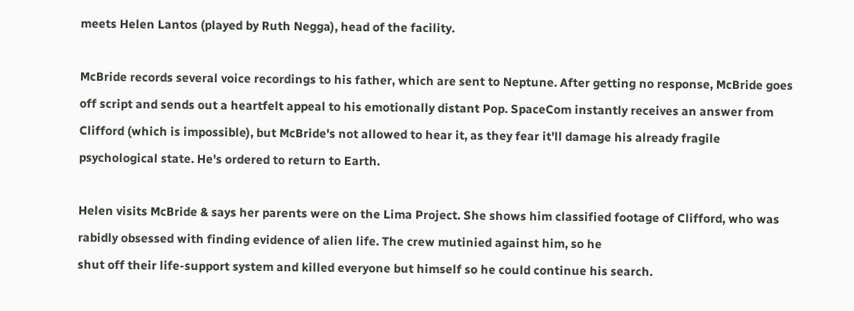meets Helen Lantos (played by Ruth Negga), head of the facility.

McBride records several voice recordings to his father, which are sent to Neptune. After getting no response, McBride goes off script and sends out a heartfelt appeal to his emotionally distant Pop. SpaceCom instantly receives an answer from Clifford (which is impossible), but McBride's not allowed to hear it, as they fear it'll damage his already fragile psychological state. He's ordered to return to Earth.

Helen visits McBride & says her parents were on the Lima Project. She shows him classified footage of Clifford, who was rabidly obsessed with finding evidence of alien life. The crew mutinied against him, so he
shut off their life-support system and killed everyone but himself so he could continue his search.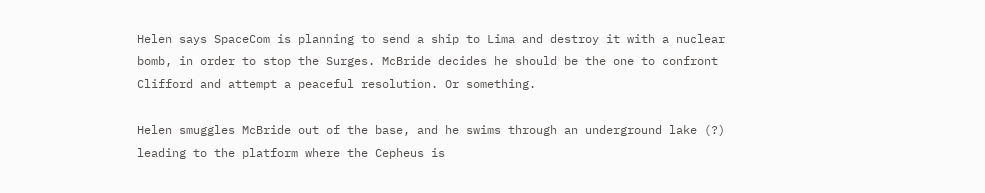Helen says SpaceCom is planning to send a ship to Lima and destroy it with a nuclear bomb, in order to stop the Surges. McBride decides he should be the one to confront Clifford and attempt a peaceful resolution. Or something.

Helen smuggles McBride out of the base, and he swims through an underground lake (?) leading to the platform where the Cepheus is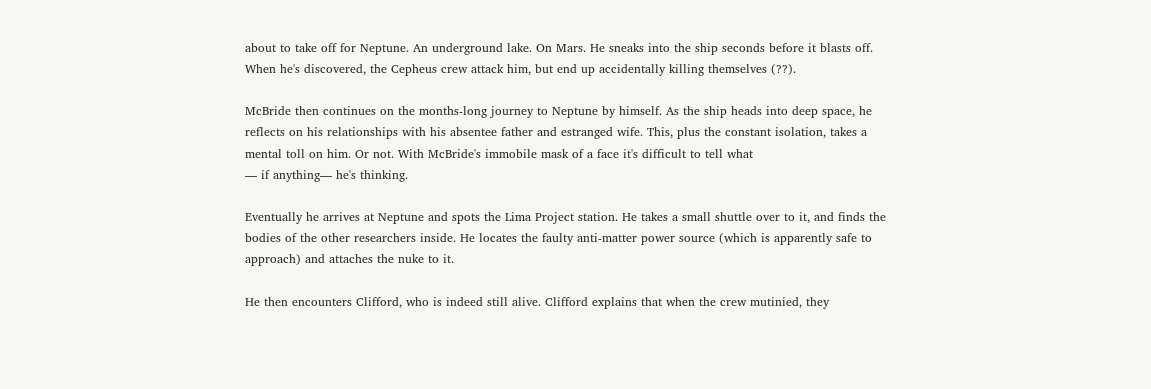about to take off for Neptune. An underground lake. On Mars. He sneaks into the ship seconds before it blasts off. When he's discovered, the Cepheus crew attack him, but end up accidentally killing themselves (??).

McBride then continues on the months-long journey to Neptune by himself. As the ship heads into deep space, he reflects on his relationships with his absentee father and estranged wife. This, plus the constant isolation, takes a mental toll on him. Or not. With McBride's immobile mask of a face it's difficult to tell what
— if anything— he's thinking.

Eventually he arrives at Neptune and spots the Lima Project station. He takes a small shuttle over to it, and finds the bodies of the other researchers inside. He locates the faulty anti-matter power source (which is apparently safe to approach) and attaches the nuke to it.

He then encounters Clifford, who is indeed still alive. Clifford explains that when the crew mutinied, they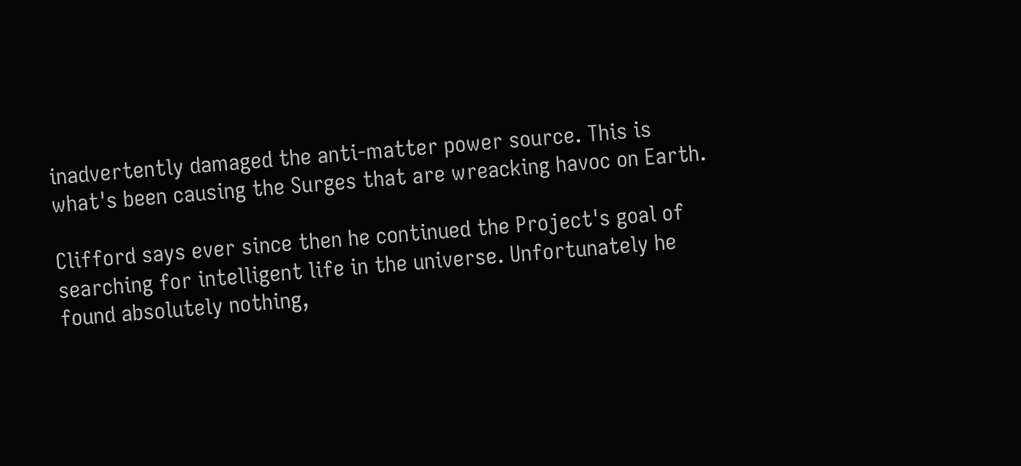inadvertently damaged the anti-matter power source. This is what's been causing the Surges that are wreacking havoc on Earth.

Clifford says ever since then he continued the Project's goal of searching for intelligent life in the universe. Unfortunately he found absolutely nothing,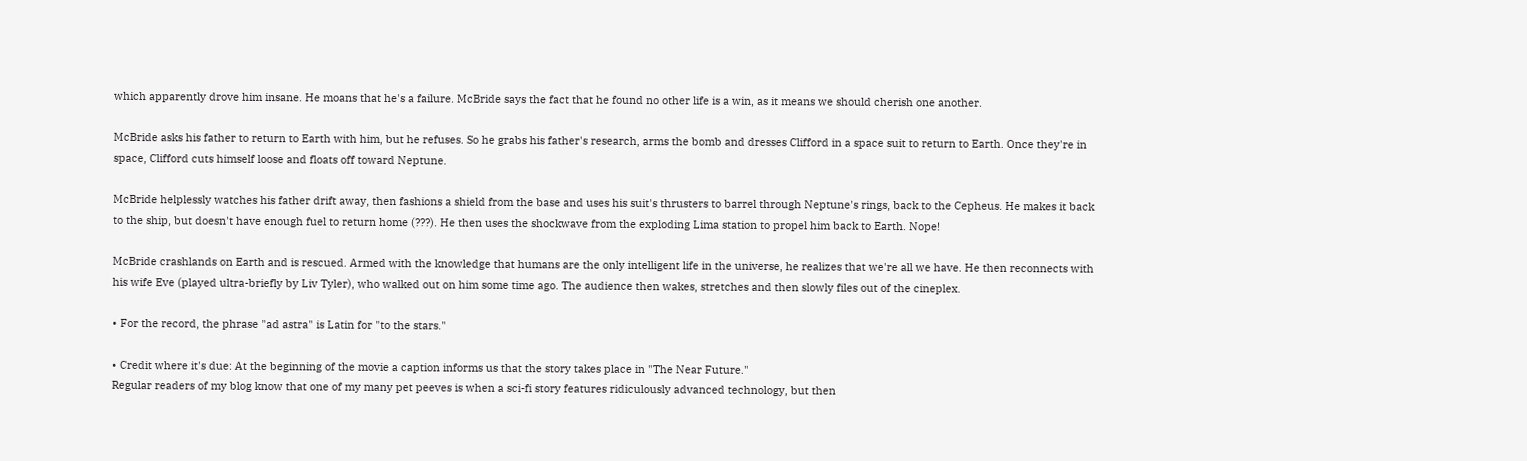which apparently drove him insane. He moans that he's a failure. McBride says the fact that he found no other life is a win, as it means we should cherish one another.

McBride asks his father to return to Earth with him, but he refuses. So he grabs his father's research, arms the bomb and dresses Clifford in a space suit to return to Earth. Once they're in space, Clifford cuts himself loose and floats off toward Neptune.

McBride helplessly watches his father drift away, then fashions a shield from the base and uses his suit's thrusters to barrel through Neptune's rings, back to the Cepheus. He makes it back to the ship, but doesn't have enough fuel to return home (???). He then uses the shockwave from the exploding Lima station to propel him back to Earth. Nope!

McBride crashlands on Earth and is rescued. Armed with the knowledge that humans are the only intelligent life in the universe, he realizes that we're all we have. He then reconnects with his wife Eve (played ultra-briefly by Liv Tyler), who walked out on him some time ago. The audience then wakes, stretches and then slowly files out of the cineplex.

• For the record, the phrase "ad astra" is Latin for "to the stars."

• Credit where it's due: At the beginning of the movie a caption informs us that the story takes place in "The Near Future."
Regular readers of my blog know that one of my many pet peeves is when a sci-fi story features ridiculously advanced technology, but then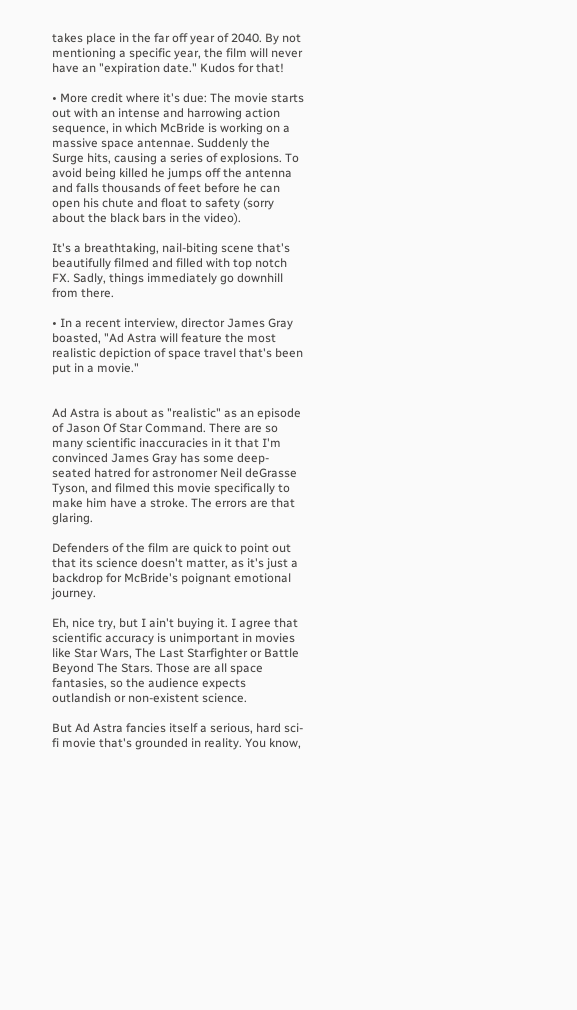takes place in the far off year of 2040. By not mentioning a specific year, the film will never have an "expiration date." Kudos for that!

• More credit where it's due: The movie starts out with an intense and harrowing action sequence, in which McBride is working on a massive space antennae. Suddenly the Surge hits, causing a series of explosions. To avoid being killed he jumps off the antenna and falls thousands of feet before he can open his chute and float to safety (sorry about the black bars in the video).

It's a breathtaking, nail-biting scene that's beautifully filmed and filled with top notch FX. Sadly, things immediately go downhill from there.

• In a recent interview, director James Gray boasted, "Ad Astra will feature the most realistic depiction of space travel that's been put in a movie."


Ad Astra is about as "realistic" as an episode of Jason Of Star Command. There are so many scientific inaccuracies in it that I'm convinced James Gray has some deep-seated hatred for astronomer Neil deGrasse Tyson, and filmed this movie specifically to make him have a stroke. The errors are that glaring.

Defenders of the film are quick to point out that its science doesn't matter, as it's just a backdrop for McBride's poignant emotional journey.

Eh, nice try, but I ain't buying it. I agree that scientific accuracy is unimportant in movies like Star Wars, The Last Starfighter or Battle Beyond The Stars. Those are all space fantasies, so the audience expects outlandish or non-existent science.

But Ad Astra fancies itself a serious, hard sci-fi movie that's grounded in reality. You know,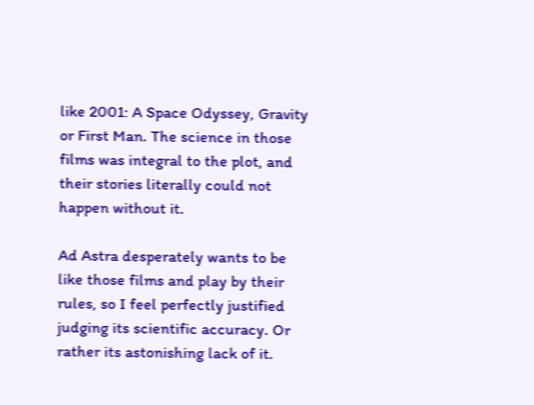like 2001: A Space Odyssey, Gravity or First Man. The science in those films was integral to the plot, and their stories literally could not happen without it.

Ad Astra desperately wants to be like those films and play by their rules, so I feel perfectly justified judging its scientific accuracy. Or rather its astonishing lack of it.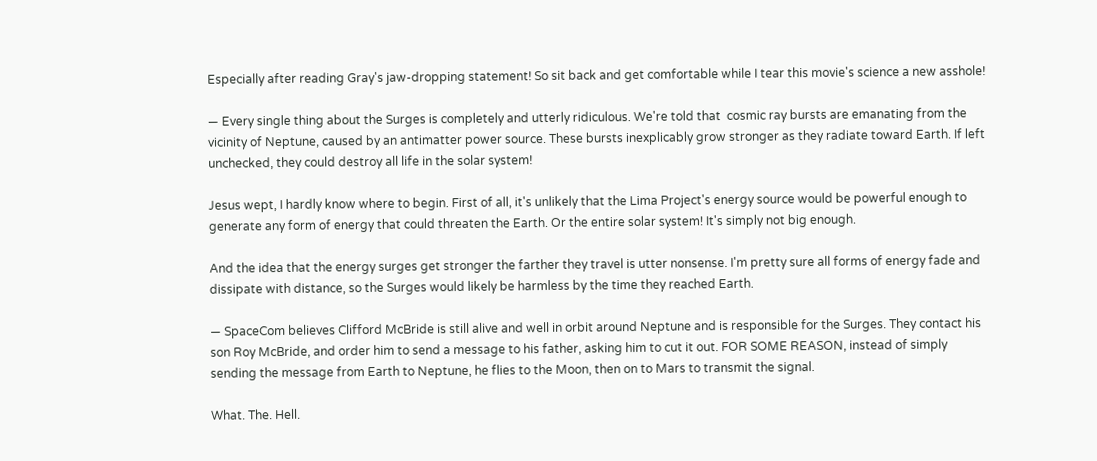Especially after reading Gray's jaw-dropping statement! So sit back and get comfortable while I tear this movie's science a new asshole!

— Every single thing about the Surges is completely and utterly ridiculous. We're told that  cosmic ray bursts are emanating from the vicinity of Neptune, caused by an antimatter power source. These bursts inexplicably grow stronger as they radiate toward Earth. If left unchecked, they could destroy all life in the solar system!

Jesus wept, I hardly know where to begin. First of all, it's unlikely that the Lima Project's energy source would be powerful enough to generate any form of energy that could threaten the Earth. Or the entire solar system! It's simply not big enough.

And the idea that the energy surges get stronger the farther they travel is utter nonsense. I'm pretty sure all forms of energy fade and dissipate with distance, so the Surges would likely be harmless by the time they reached Earth.

— SpaceCom believes Clifford McBride is still alive and well in orbit around Neptune and is responsible for the Surges. They contact his son Roy McBride, and order him to send a message to his father, asking him to cut it out. FOR SOME REASON, instead of simply sending the message from Earth to Neptune, he flies to the Moon, then on to Mars to transmit the signal.

What. The. Hell.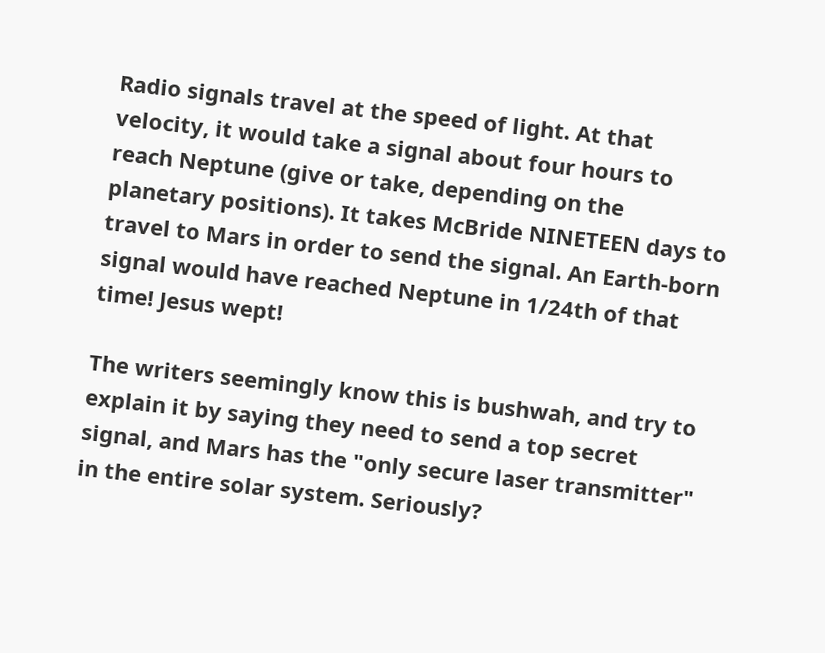Radio signals travel at the speed of light. At that velocity, it would take a signal about four hours to reach Neptune (give or take, depending on the planetary positions). It takes McBride NINETEEN days to travel to Mars in order to send the signal. An Earth-born signal would have reached Neptune in 1/24th of that time! Jesus wept!

The writers seemingly know this is bushwah, and try to explain it by saying they need to send a top secret signal, and Mars has the "only secure laser transmitter" in the entire solar system. Seriously?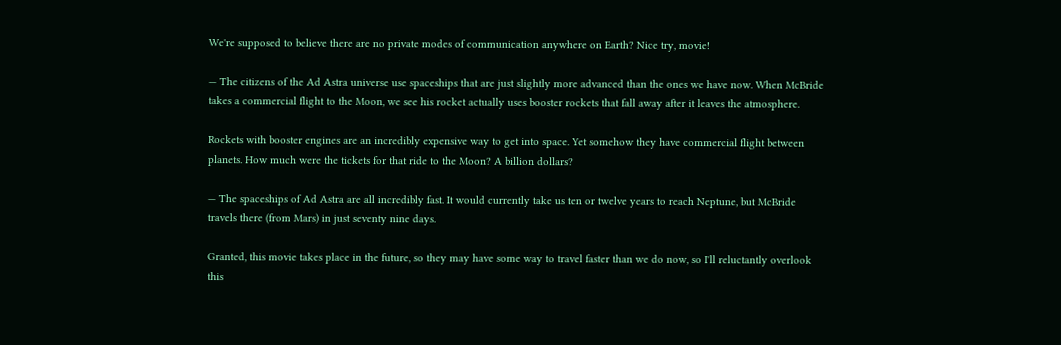We're supposed to believe there are no private modes of communication anywhere on Earth? Nice try, movie!

— The citizens of the Ad Astra universe use spaceships that are just slightly more advanced than the ones we have now. When McBride takes a commercial flight to the Moon, we see his rocket actually uses booster rockets that fall away after it leaves the atmosphere.

Rockets with booster engines are an incredibly expensive way to get into space. Yet somehow they have commercial flight between planets. How much were the tickets for that ride to the Moon? A billion dollars?

— The spaceships of Ad Astra are all incredibly fast. It would currently take us ten or twelve years to reach Neptune, but McBride travels there (from Mars) in just seventy nine days.

Granted, this movie takes place in the future, so they may have some way to travel faster than we do now, so I'll reluctantly overlook this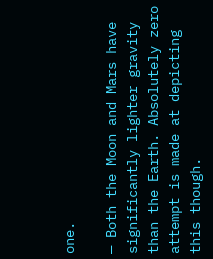one.

— Both the Moon and Mars have significantly lighter gravity than the Earth. Absolutely zero attempt is made at depicting this though.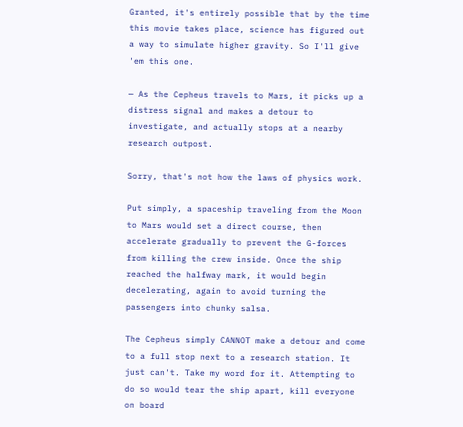Granted, it's entirely possible that by the time this movie takes place, science has figured out a way to simulate higher gravity. So I'll give 'em this one.

— As the Cepheus travels to Mars, it picks up a distress signal and makes a detour to investigate, and actually stops at a nearby research outpost.

Sorry, that's not how the laws of physics work.

Put simply, a spaceship traveling from the Moon to Mars would set a direct course, then accelerate gradually to prevent the G-forces from killing the crew inside. Once the ship reached the halfway mark, it would begin decelerating, again to avoid turning the passengers into chunky salsa.

The Cepheus simply CANNOT make a detour and come to a full stop next to a research station. It just can't. Take my word for it. Attempting to do so would tear the ship apart, kill everyone on board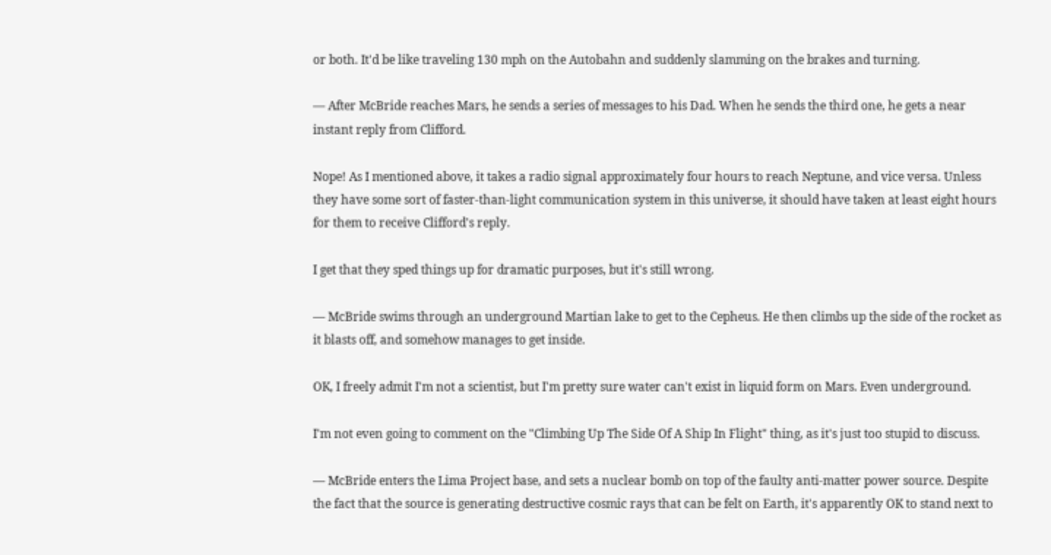or both. It'd be like traveling 130 mph on the Autobahn and suddenly slamming on the brakes and turning.

— After McBride reaches Mars, he sends a series of messages to his Dad. When he sends the third one, he gets a near instant reply from Clifford.

Nope! As I mentioned above, it takes a radio signal approximately four hours to reach Neptune, and vice versa. Unless they have some sort of faster-than-light communication system in this universe, it should have taken at least eight hours for them to receive Clifford's reply.

I get that they sped things up for dramatic purposes, but it's still wrong.

— McBride swims through an underground Martian lake to get to the Cepheus. He then climbs up the side of the rocket as it blasts off, and somehow manages to get inside.

OK, I freely admit I'm not a scientist, but I'm pretty sure water can't exist in liquid form on Mars. Even underground.

I'm not even going to comment on the "Climbing Up The Side Of A Ship In Flight" thing, as it's just too stupid to discuss.

— McBride enters the Lima Project base, and sets a nuclear bomb on top of the faulty anti-matter power source. Despite the fact that the source is generating destructive cosmic rays that can be felt on Earth, it's apparently OK to stand next to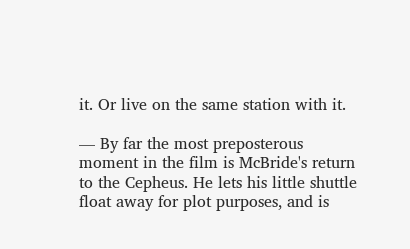it. Or live on the same station with it.

— By far the most preposterous moment in the film is McBride's return to the Cepheus. He lets his little shuttle float away for plot purposes, and is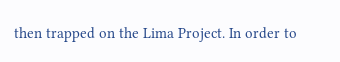then trapped on the Lima Project. In order to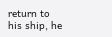return to his ship, he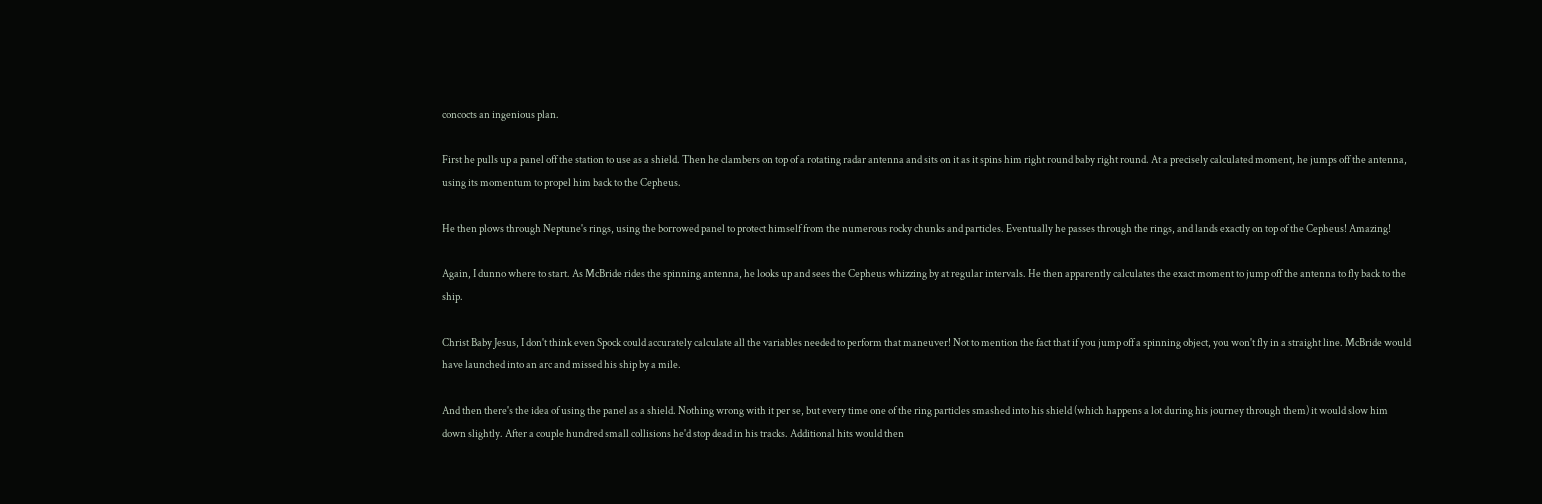concocts an ingenious plan.

First he pulls up a panel off the station to use as a shield. Then he clambers on top of a rotating radar antenna and sits on it as it spins him right round baby right round. At a precisely calculated moment, he jumps off the antenna, using its momentum to propel him back to the Cepheus.

He then plows through Neptune's rings, using the borrowed panel to protect himself from the numerous rocky chunks and particles. Eventually he passes through the rings, and lands exactly on top of the Cepheus! Amazing!

Again, I dunno where to start. As McBride rides the spinning antenna, he looks up and sees the Cepheus whizzing by at regular intervals. He then apparently calculates the exact moment to jump off the antenna to fly back to the ship.

Christ Baby Jesus, I don't think even Spock could accurately calculate all the variables needed to perform that maneuver! Not to mention the fact that if you jump off a spinning object, you won't fly in a straight line. McBride would have launched into an arc and missed his ship by a mile.

And then there's the idea of using the panel as a shield. Nothing wrong with it per se, but every time one of the ring particles smashed into his shield (which happens a lot during his journey through them) it would slow him down slightly. After a couple hundred small collisions he'd stop dead in his tracks. Additional hits would then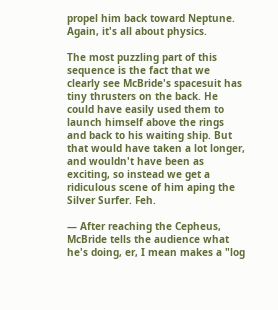propel him back toward Neptune. Again, it's all about physics.

The most puzzling part of this sequence is the fact that we clearly see McBride's spacesuit has tiny thrusters on the back. He could have easily used them to launch himself above the rings and back to his waiting ship. But that would have taken a lot longer, and wouldn't have been as exciting, so instead we get a ridiculous scene of him aping the Silver Surfer. Feh.

— After reaching the Cepheus, McBride tells the audience what he's doing, er, I mean makes a "log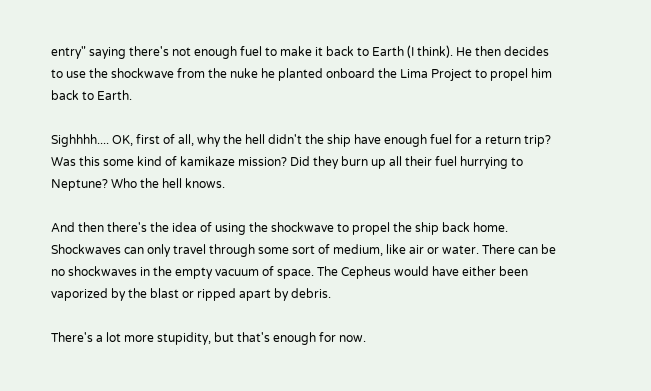entry" saying there's not enough fuel to make it back to Earth (I think). He then decides to use the shockwave from the nuke he planted onboard the Lima Project to propel him back to Earth.

Sighhhh.... OK, first of all, why the hell didn't the ship have enough fuel for a return trip? Was this some kind of kamikaze mission? Did they burn up all their fuel hurrying to Neptune? Who the hell knows.

And then there's the idea of using the shockwave to propel the ship back home. Shockwaves can only travel through some sort of medium, like air or water. There can be no shockwaves in the empty vacuum of space. The Cepheus would have either been vaporized by the blast or ripped apart by debris.

There's a lot more stupidity, but that's enough for now.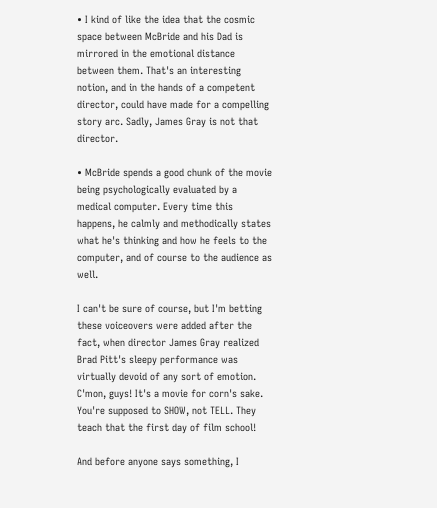• I kind of like the idea that the cosmic space between McBride and his Dad is mirrored in the emotional distance between them. That's an interesting notion, and in the hands of a competent director, could have made for a compelling story arc. Sadly, James Gray is not that director.

• McBride spends a good chunk of the movie being psychologically evaluated by a medical computer. Every time this happens, he calmly and methodically states what he's thinking and how he feels to the computer, and of course to the audience as well.

I can't be sure of course, but I'm betting these voiceovers were added after the fact, when director James Gray realized Brad Pitt's sleepy performance was virtually devoid of any sort of emotion. C'mon, guys! It's a movie for corn's sake. You're supposed to SHOW, not TELL. They teach that the first day of film school!

And before anyone says something, I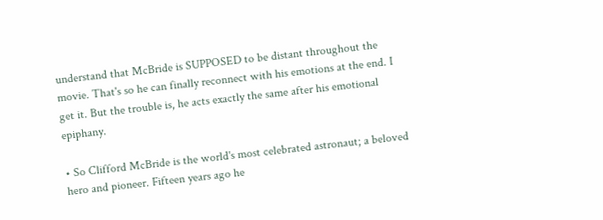understand that McBride is SUPPOSED to be distant throughout the movie. That's so he can finally reconnect with his emotions at the end. I get it. But the trouble is, he acts exactly the same after his emotional epiphany.

• So Clifford McBride is the world's most celebrated astronaut; a beloved hero and pioneer. Fifteen years ago he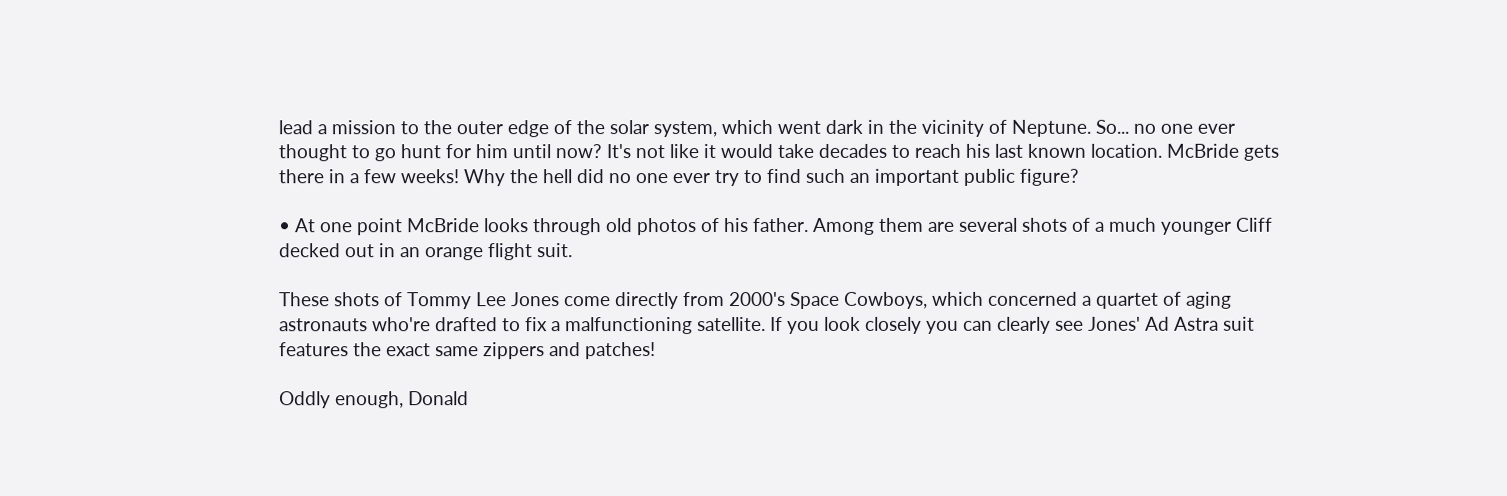lead a mission to the outer edge of the solar system, which went dark in the vicinity of Neptune. So... no one ever thought to go hunt for him until now? It's not like it would take decades to reach his last known location. McBride gets there in a few weeks! Why the hell did no one ever try to find such an important public figure?

• At one point McBride looks through old photos of his father. Among them are several shots of a much younger Cliff decked out in an orange flight suit.

These shots of Tommy Lee Jones come directly from 2000's Space Cowboys, which concerned a quartet of aging astronauts who're drafted to fix a malfunctioning satellite. If you look closely you can clearly see Jones' Ad Astra suit features the exact same zippers and patches!

Oddly enough, Donald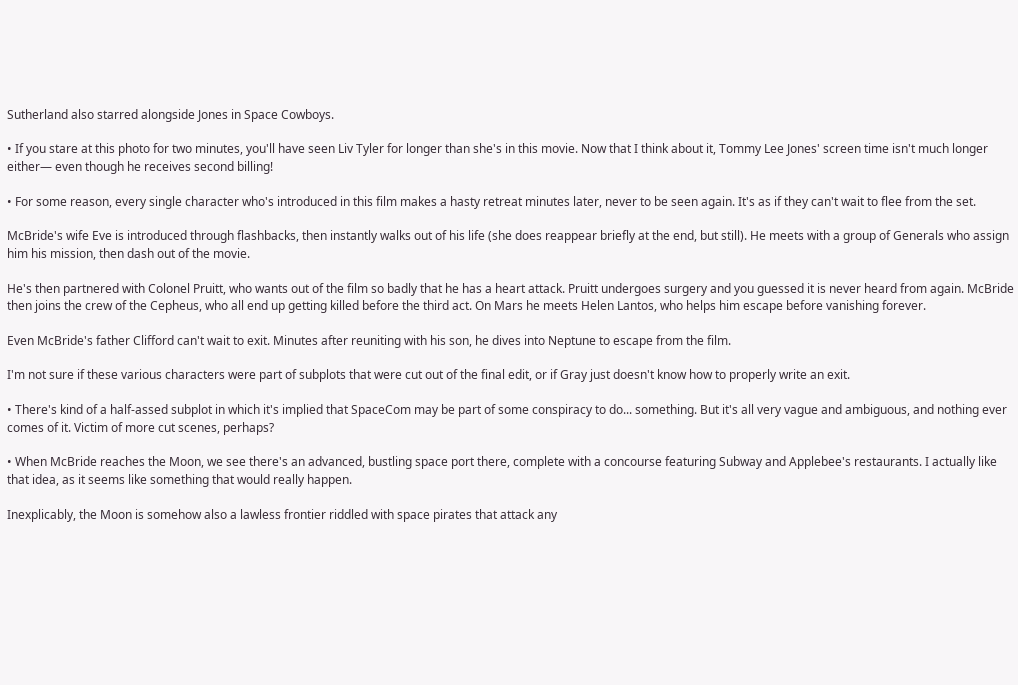Sutherland also starred alongside Jones in Space Cowboys.

• If you stare at this photo for two minutes, you'll have seen Liv Tyler for longer than she's in this movie. Now that I think about it, Tommy Lee Jones' screen time isn't much longer either— even though he receives second billing!

• For some reason, every single character who's introduced in this film makes a hasty retreat minutes later, never to be seen again. It's as if they can't wait to flee from the set.

McBride's wife Eve is introduced through flashbacks, then instantly walks out of his life (she does reappear briefly at the end, but still). He meets with a group of Generals who assign him his mission, then dash out of the movie.

He's then partnered with Colonel Pruitt, who wants out of the film so badly that he has a heart attack. Pruitt undergoes surgery and you guessed it is never heard from again. McBride then joins the crew of the Cepheus, who all end up getting killed before the third act. On Mars he meets Helen Lantos, who helps him escape before vanishing forever.

Even McBride's father Clifford can't wait to exit. Minutes after reuniting with his son, he dives into Neptune to escape from the film.

I'm not sure if these various characters were part of subplots that were cut out of the final edit, or if Gray just doesn't know how to properly write an exit.

• There's kind of a half-assed subplot in which it's implied that SpaceCom may be part of some conspiracy to do... something. But it's all very vague and ambiguous, and nothing ever comes of it. Victim of more cut scenes, perhaps?

• When McBride reaches the Moon, we see there's an advanced, bustling space port there, complete with a concourse featuring Subway and Applebee's restaurants. I actually like that idea, as it seems like something that would really happen.

Inexplicably, the Moon is somehow also a lawless frontier riddled with space pirates that attack any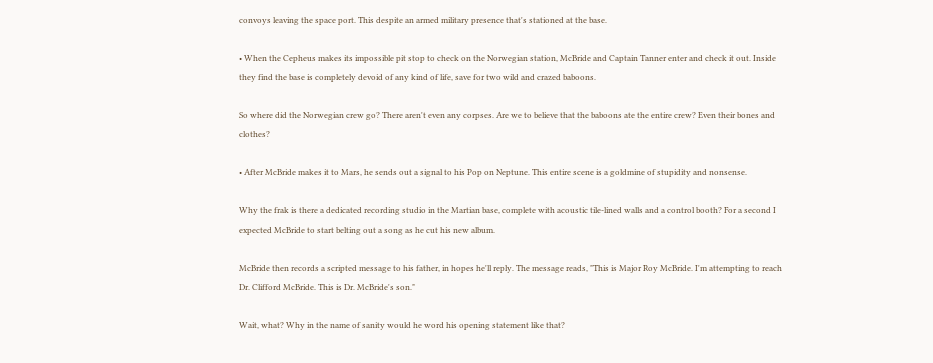convoys leaving the space port. This despite an armed military presence that's stationed at the base.

• When the Cepheus makes its impossible pit stop to check on the Norwegian station, McBride and Captain Tanner enter and check it out. Inside they find the base is completely devoid of any kind of life, save for two wild and crazed baboons.

So where did the Norwegian crew go? There aren't even any corpses. Are we to believe that the baboons ate the entire crew? Even their bones and clothes?

• After McBride makes it to Mars, he sends out a signal to his Pop on Neptune. This entire scene is a goldmine of stupidity and nonsense.

Why the frak is there a dedicated recording studio in the Martian base, complete with acoustic tile-lined walls and a control booth? For a second I expected McBride to start belting out a song as he cut his new album.

McBride then records a scripted message to his father, in hopes he'll reply. The message reads, "This is Major Roy McBride. I'm attempting to reach Dr. Clifford McBride. This is Dr. McBride's son."

Wait, what? Why in the name of sanity would he word his opening statement like that?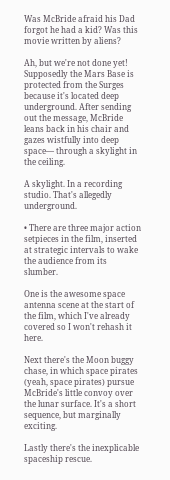Was McBride afraid his Dad forgot he had a kid? Was this movie written by aliens?

Ah, but we're not done yet! Supposedly the Mars Base is protected from the Surges because it's located deep underground. After sending out the message, McBride leans back in his chair and gazes wistfully into deep space— through a skylight in the ceiling.

A skylight. In a recording studio. That's allegedly underground.

• There are three major action setpieces in the film, inserted at strategic intervals to wake the audience from its slumber.

One is the awesome space antenna scene at the start of the film, which I've already covered so I won't rehash it here.

Next there's the Moon buggy chase, in which space pirates (yeah, space pirates) pursue McBride's little convoy over the lunar surface. It's a short sequence, but marginally exciting.

Lastly there's the inexplicable spaceship rescue.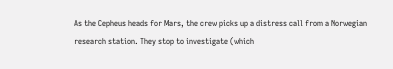As the Cepheus heads for Mars, the crew picks up a distress call from a Norwegian research station. They stop to investigate (which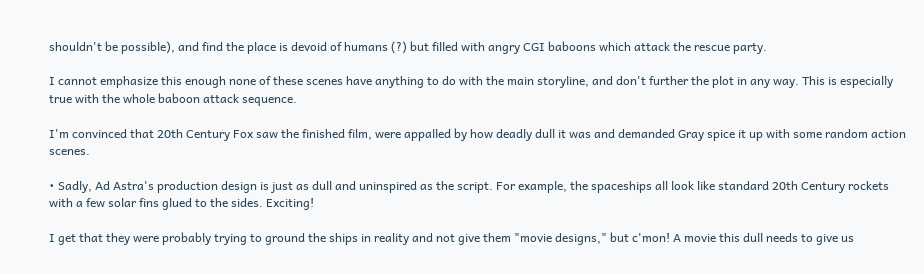shouldn't be possible), and find the place is devoid of humans (?) but filled with angry CGI baboons which attack the rescue party.

I cannot emphasize this enough none of these scenes have anything to do with the main storyline, and don't further the plot in any way. This is especially true with the whole baboon attack sequence.

I'm convinced that 20th Century Fox saw the finished film, were appalled by how deadly dull it was and demanded Gray spice it up with some random action scenes.

• Sadly, Ad Astra's production design is just as dull and uninspired as the script. For example, the spaceships all look like standard 20th Century rockets with a few solar fins glued to the sides. Exciting!

I get that they were probably trying to ground the ships in reality and not give them "movie designs," but c'mon! A movie this dull needs to give us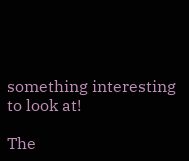something interesting to look at!

The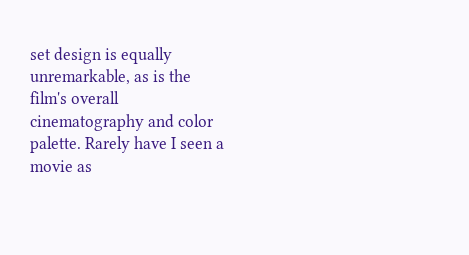set design is equally unremarkable, as is the film's overall cinematography and color palette. Rarely have I seen a movie as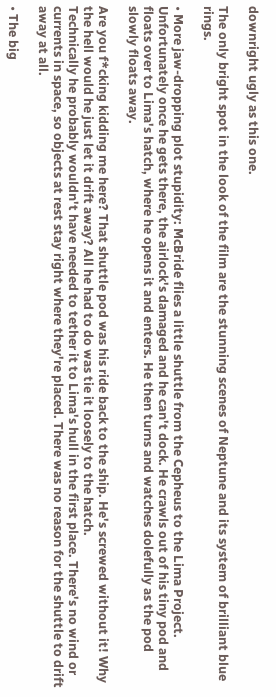downright ugly as this one.

The only bright spot in the look of the film are the stunning scenes of Neptune and its system of brilliant blue rings.

• More jaw-dropping plot stupidity: McBride flies a little shuttle from the Cepheus to the Lima Project. Unfortunately once he gets there, the airlock's damaged and he can't dock. He crawls out of his tiny pod and floats over to Lima's hatch, where he opens it and enters. He then turns and watches dolefully as the pod slowly floats away.

Are you f*cking kidding me here? That shuttle pod was his ride back to the ship. He's screwed without it! Why the hell would he just let it drift away? All he had to do was tie it loosely to the hatch.
Technically he probably wouldn't have needed to tether it to Lima's hull in the first place. There's no wind or currents in space, so objects at rest stay right where they're placed. There was no reason for the shuttle to drift away at all.

• The big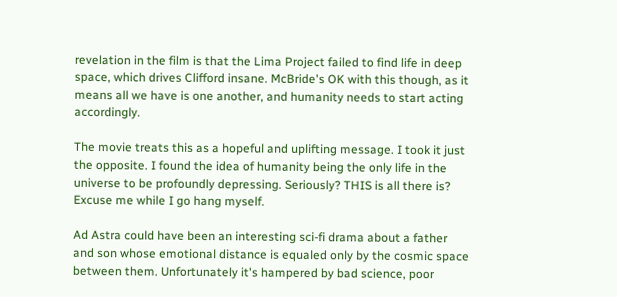revelation in the film is that the Lima Project failed to find life in deep space, which drives Clifford insane. McBride's OK with this though, as it means all we have is one another, and humanity needs to start acting accordingly.

The movie treats this as a hopeful and uplifting message. I took it just the opposite. I found the idea of humanity being the only life in the universe to be profoundly depressing. Seriously? THIS is all there is? Excuse me while I go hang myself.

Ad Astra could have been an interesting sci-fi drama about a father and son whose emotional distance is equaled only by the cosmic space between them. Unfortunately it's hampered by bad science, poor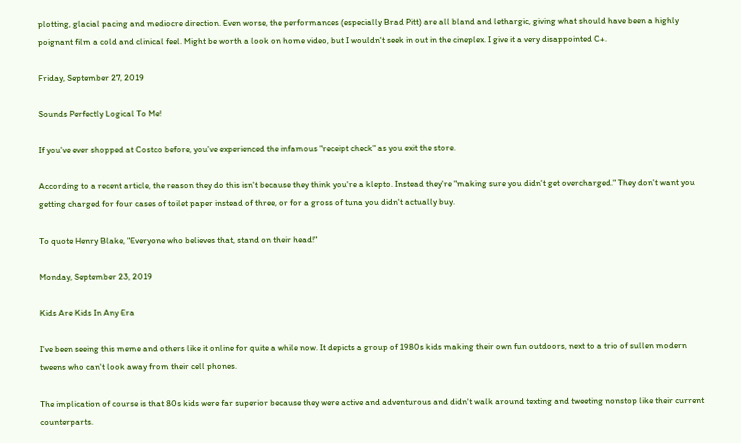plotting, glacial pacing and mediocre direction. Even worse, the performances (especially Brad Pitt) are all bland and lethargic, giving what should have been a highly poignant film a cold and clinical feel. Might be worth a look on home video, but I wouldn't seek in out in the cineplex. I give it a very disappointed C+.

Friday, September 27, 2019

Sounds Perfectly Logical To Me!

If you've ever shopped at Costco before, you've experienced the infamous "receipt check" as you exit the store.

According to a recent article, the reason they do this isn't because they think you're a klepto. Instead they're "making sure you didn't get overcharged." They don't want you getting charged for four cases of toilet paper instead of three, or for a gross of tuna you didn't actually buy.

To quote Henry Blake, "Everyone who believes that, stand on their head!"

Monday, September 23, 2019

Kids Are Kids In Any Era

I've been seeing this meme and others like it online for quite a while now. It depicts a group of 1980s kids making their own fun outdoors, next to a trio of sullen modern tweens who can't look away from their cell phones.

The implication of course is that 80s kids were far superior because they were active and adventurous and didn't walk around texting and tweeting nonstop like their current counterparts.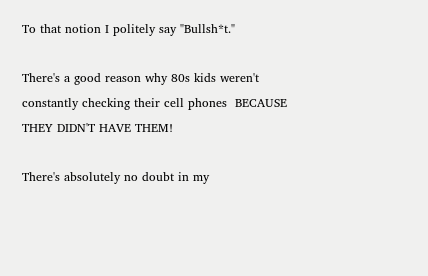To that notion I politely say "Bullsh*t."

There's a good reason why 80s kids weren't constantly checking their cell phones  BECAUSE THEY DIDN'T HAVE THEM!

There's absolutely no doubt in my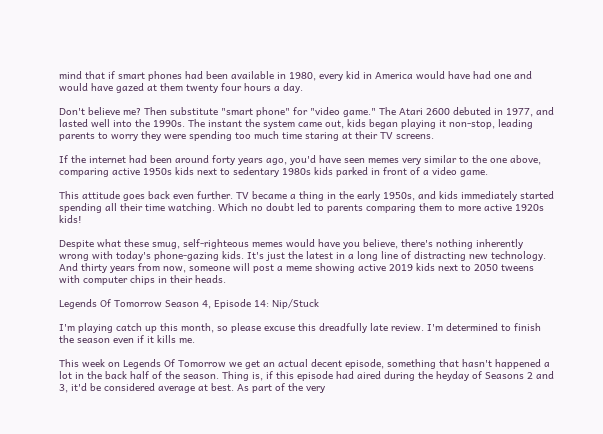mind that if smart phones had been available in 1980, every kid in America would have had one and would have gazed at them twenty four hours a day.

Don't believe me? Then substitute "smart phone" for "video game." The Atari 2600 debuted in 1977, and lasted well into the 1990s. The instant the system came out, kids began playing it non-stop, leading parents to worry they were spending too much time staring at their TV screens.

If the internet had been around forty years ago, you'd have seen memes very similar to the one above, comparing active 1950s kids next to sedentary 1980s kids parked in front of a video game.

This attitude goes back even further. TV became a thing in the early 1950s, and kids immediately started spending all their time watching. Which no doubt led to parents comparing them to more active 1920s kids!

Despite what these smug, self-righteous memes would have you believe, there's nothing inherently wrong with today's phone-gazing kids. It's just the latest in a long line of distracting new technology. And thirty years from now, someone will post a meme showing active 2019 kids next to 2050 tweens with computer chips in their heads.

Legends Of Tomorrow Season 4, Episode 14: Nip/Stuck

I'm playing catch up this month, so please excuse this dreadfully late review. I'm determined to finish the season even if it kills me.

This week on Legends Of Tomorrow we get an actual decent episode, something that hasn't happened a lot in the back half of the season. Thing is, if this episode had aired during the heyday of Seasons 2 and 3, it'd be considered average at best. As part of the very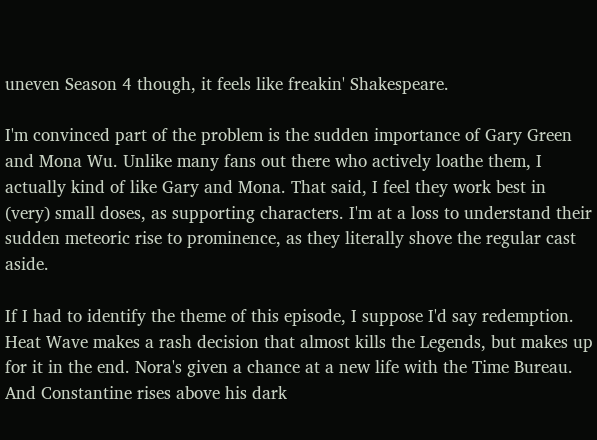uneven Season 4 though, it feels like freakin' Shakespeare.

I'm convinced part of the problem is the sudden importance of Gary Green and Mona Wu. Unlike many fans out there who actively loathe them, I actually kind of like Gary and Mona. That said, I feel they work best in (very) small doses, as supporting characters. I'm at a loss to understand their sudden meteoric rise to prominence, as they literally shove the regular cast aside.

If I had to identify the theme of this episode, I suppose I'd say redemption. Heat Wave makes a rash decision that almost kills the Legends, but makes up for it in the end. Nora's given a chance at a new life with the Time Bureau. And Constantine rises above his dark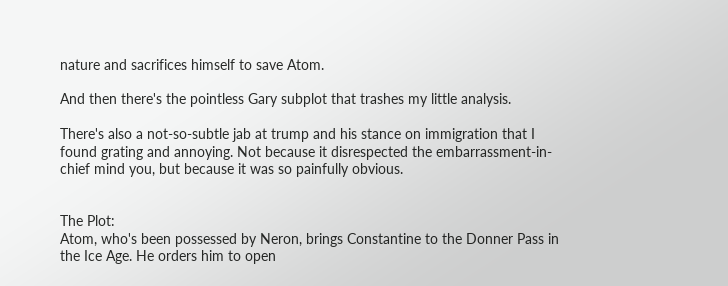nature and sacrifices himself to save Atom.

And then there's the pointless Gary subplot that trashes my little analysis.

There's also a not-so-subtle jab at trump and his stance on immigration that I found grating and annoying. Not because it disrespected the embarrassment-in-chief mind you, but because it was so painfully obvious.


The Plot:
Atom, who's been possessed by Neron, brings Constantine to the Donner Pass in the Ice Age. He orders him to open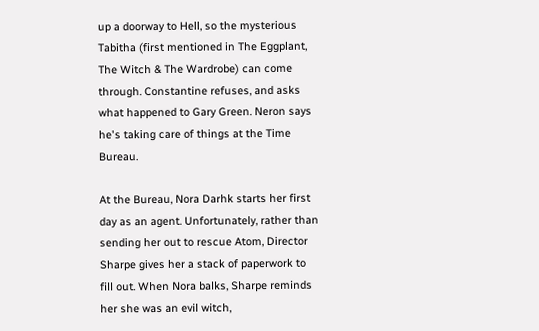up a doorway to Hell, so the mysterious Tabitha (first mentioned in The Eggplant, The Witch & The Wardrobe) can come through. Constantine refuses, and asks what happened to Gary Green. Neron says he's taking care of things at the Time Bureau.

At the Bureau, Nora Darhk starts her first day as an agent. Unfortunately, rather than sending her out to rescue Atom, Director Sharpe gives her a stack of paperwork to fill out. When Nora balks, Sharpe reminds her she was an evil witch,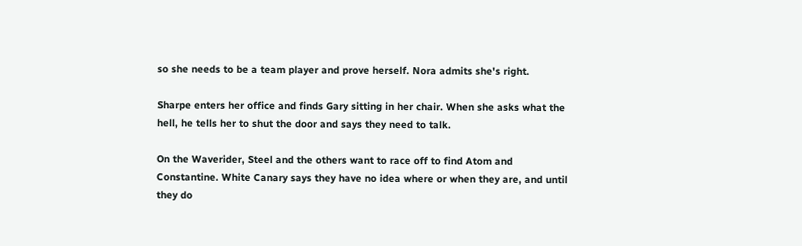so she needs to be a team player and prove herself. Nora admits she's right.

Sharpe enters her office and finds Gary sitting in her chair. When she asks what the hell, he tells her to shut the door and says they need to talk.

On the Waverider, Steel and the others want to race off to find Atom and Constantine. White Canary says they have no idea where or when they are, and until they do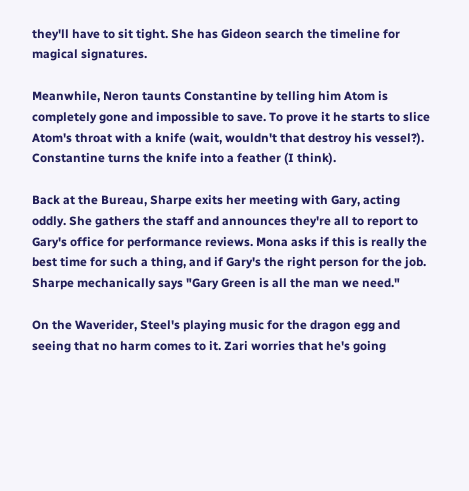they'll have to sit tight. She has Gideon search the timeline for magical signatures.

Meanwhile, Neron taunts Constantine by telling him Atom is completely gone and impossible to save. To prove it he starts to slice Atom's throat with a knife (wait, wouldn't that destroy his vessel?). Constantine turns the knife into a feather (I think).

Back at the Bureau, Sharpe exits her meeting with Gary, acting oddly. She gathers the staff and announces they're all to report to Gary's office for performance reviews. Mona asks if this is really the best time for such a thing, and if Gary's the right person for the job. Sharpe mechanically says "Gary Green is all the man we need."

On the Waverider, Steel's playing music for the dragon egg and seeing that no harm comes to it. Zari worries that he's going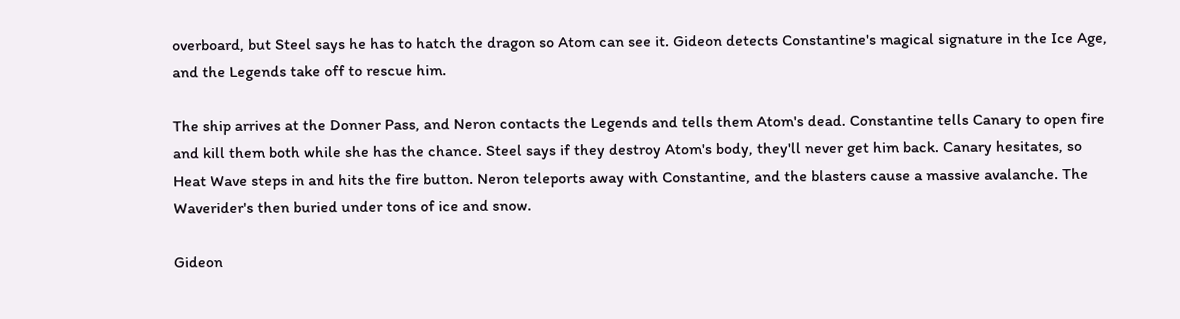overboard, but Steel says he has to hatch the dragon so Atom can see it. Gideon detects Constantine's magical signature in the Ice Age, and the Legends take off to rescue him.

The ship arrives at the Donner Pass, and Neron contacts the Legends and tells them Atom's dead. Constantine tells Canary to open fire and kill them both while she has the chance. Steel says if they destroy Atom's body, they'll never get him back. Canary hesitates, so Heat Wave steps in and hits the fire button. Neron teleports away with Constantine, and the blasters cause a massive avalanche. The Waverider's then buried under tons of ice and snow.

Gideon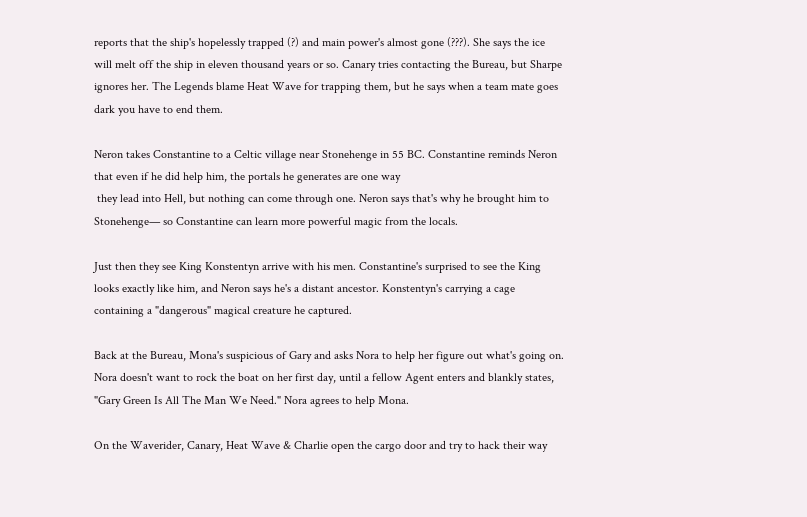reports that the ship's hopelessly trapped (?) and main power's almost gone (???). She says the ice will melt off the ship in eleven thousand years or so. Canary tries contacting the Bureau, but Sharpe ignores her. The Legends blame Heat Wave for trapping them, but he says when a team mate goes dark you have to end them.

Neron takes Constantine to a Celtic village near Stonehenge in 55 BC. Constantine reminds Neron that even if he did help him, the portals he generates are one way
 they lead into Hell, but nothing can come through one. Neron says that's why he brought him to Stonehenge— so Constantine can learn more powerful magic from the locals.

Just then they see King Konstentyn arrive with his men. Constantine's surprised to see the King looks exactly like him, and Neron says he's a distant ancestor. Konstentyn's carrying a cage containing a "dangerous" magical creature he captured.

Back at the Bureau, Mona's suspicious of Gary and asks Nora to help her figure out what's going on. Nora doesn't want to rock the boat on her first day, until a fellow Agent enters and blankly states, "Gary Green Is All The Man We Need." Nora agrees to help Mona.

On the Waverider, Canary, Heat Wave & Charlie open the cargo door and try to hack their way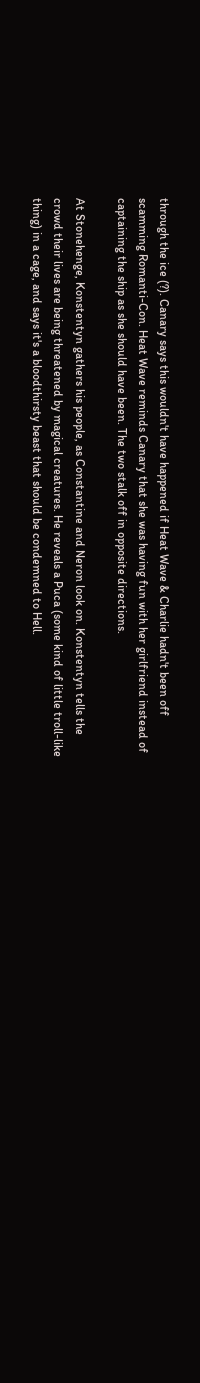through the ice (?). Canary says this wouldn't have happened if Heat Wave & Charlie hadn't been off scamming Romanti-Con. Heat Wave reminds Canary that she was having fun with her girlfriend instead of captaining the ship as she should have been. The two stalk off in opposite directions.

At Stonehenge, Konstentyn gathers his people, as Constantine and Neron look on. Konstentyn tells the crowd their lives are being threatened by magical creatures. He reveals a Puca (some kind of little troll-like thing) in a cage, and says it's a bloodthirsty beast that should be condemned to Hell.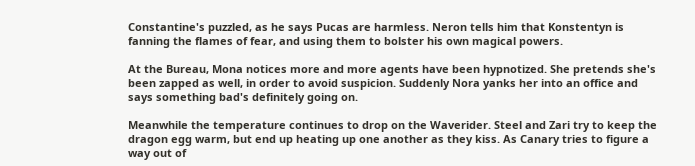Constantine's puzzled, as he says Pucas are harmless. Neron tells him that Konstentyn is fanning the flames of fear, and using them to bolster his own magical powers.

At the Bureau, Mona notices more and more agents have been hypnotized. She pretends she's been zapped as well, in order to avoid suspicion. Suddenly Nora yanks her into an office and says something bad's definitely going on.

Meanwhile the temperature continues to drop on the Waverider. Steel and Zari try to keep the dragon egg warm, but end up heating up one another as they kiss. As Canary tries to figure a way out of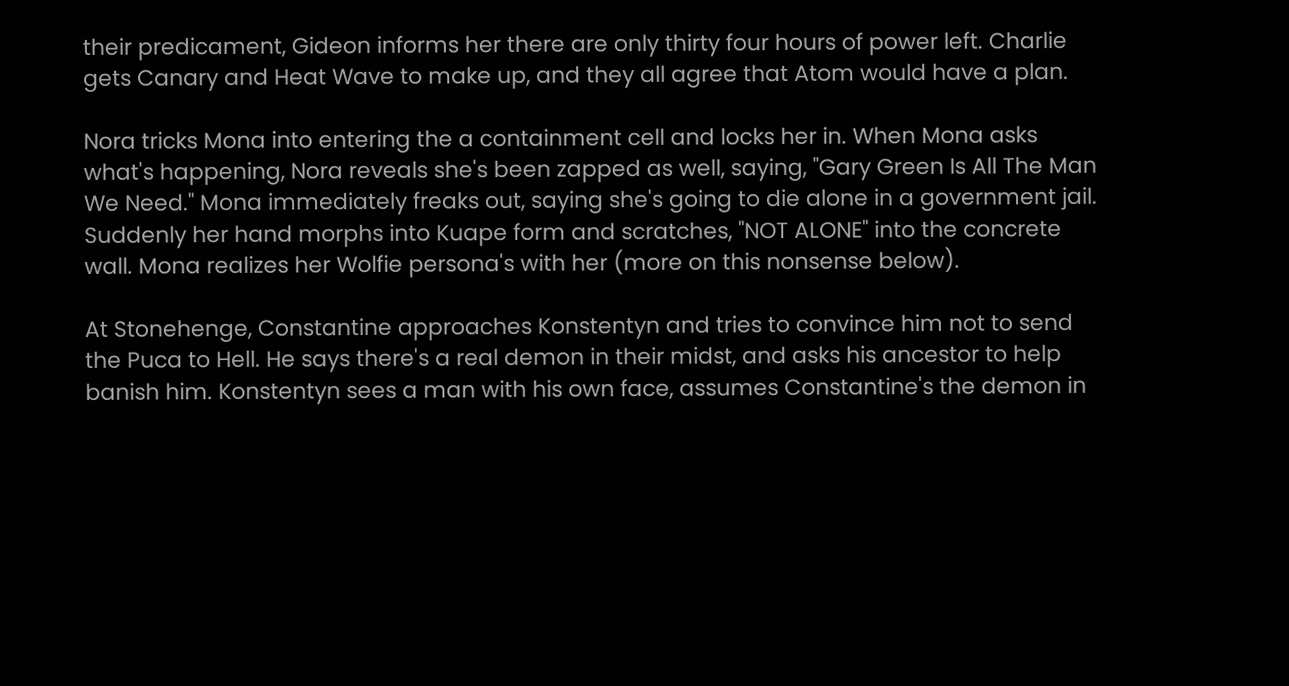their predicament, Gideon informs her there are only thirty four hours of power left. Charlie gets Canary and Heat Wave to make up, and they all agree that Atom would have a plan.

Nora tricks Mona into entering the a containment cell and locks her in. When Mona asks what's happening, Nora reveals she's been zapped as well, saying, "Gary Green Is All The Man We Need." Mona immediately freaks out, saying she's going to die alone in a government jail. Suddenly her hand morphs into Kuape form and scratches, "NOT ALONE" into the concrete wall. Mona realizes her Wolfie persona's with her (more on this nonsense below).

At Stonehenge, Constantine approaches Konstentyn and tries to convince him not to send the Puca to Hell. He says there's a real demon in their midst, and asks his ancestor to help banish him. Konstentyn sees a man with his own face, assumes Constantine's the demon in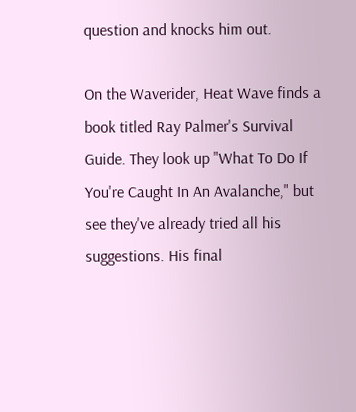question and knocks him out.

On the Waverider, Heat Wave finds a book titled Ray Palmer's Survival Guide. They look up "What To Do If You're Caught In An Avalanche," but see they've already tried all his suggestions. His final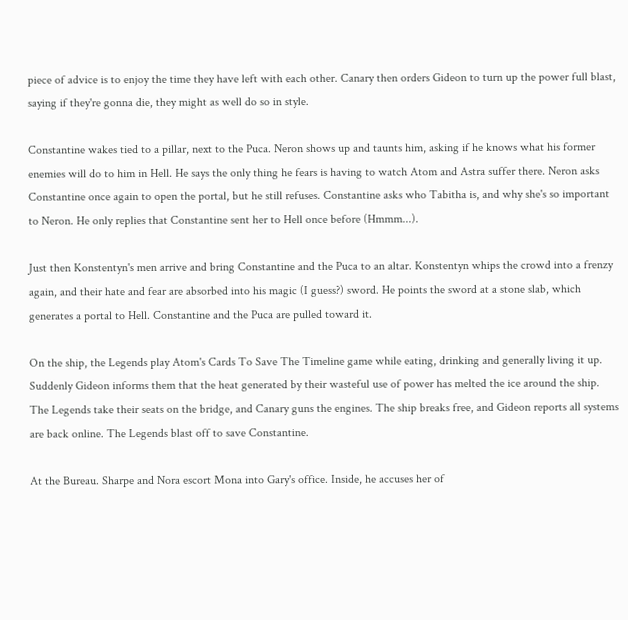piece of advice is to enjoy the time they have left with each other. Canary then orders Gideon to turn up the power full blast, saying if they're gonna die, they might as well do so in style.

Constantine wakes tied to a pillar, next to the Puca. Neron shows up and taunts him, asking if he knows what his former enemies will do to him in Hell. He says the only thing he fears is having to watch Atom and Astra suffer there. Neron asks Constantine once again to open the portal, but he still refuses. Constantine asks who Tabitha is, and why she's so important to Neron. He only replies that Constantine sent her to Hell once before (Hmmm...).

Just then Konstentyn's men arrive and bring Constantine and the Puca to an altar. Konstentyn whips the crowd into a frenzy again, and their hate and fear are absorbed into his magic (I guess?) sword. He points the sword at a stone slab, which generates a portal to Hell. Constantine and the Puca are pulled toward it.

On the ship, the Legends play Atom's Cards To Save The Timeline game while eating, drinking and generally living it up. Suddenly Gideon informs them that the heat generated by their wasteful use of power has melted the ice around the ship. The Legends take their seats on the bridge, and Canary guns the engines. The ship breaks free, and Gideon reports all systems are back online. The Legends blast off to save Constantine.

At the Bureau. Sharpe and Nora escort Mona into Gary's office. Inside, he accuses her of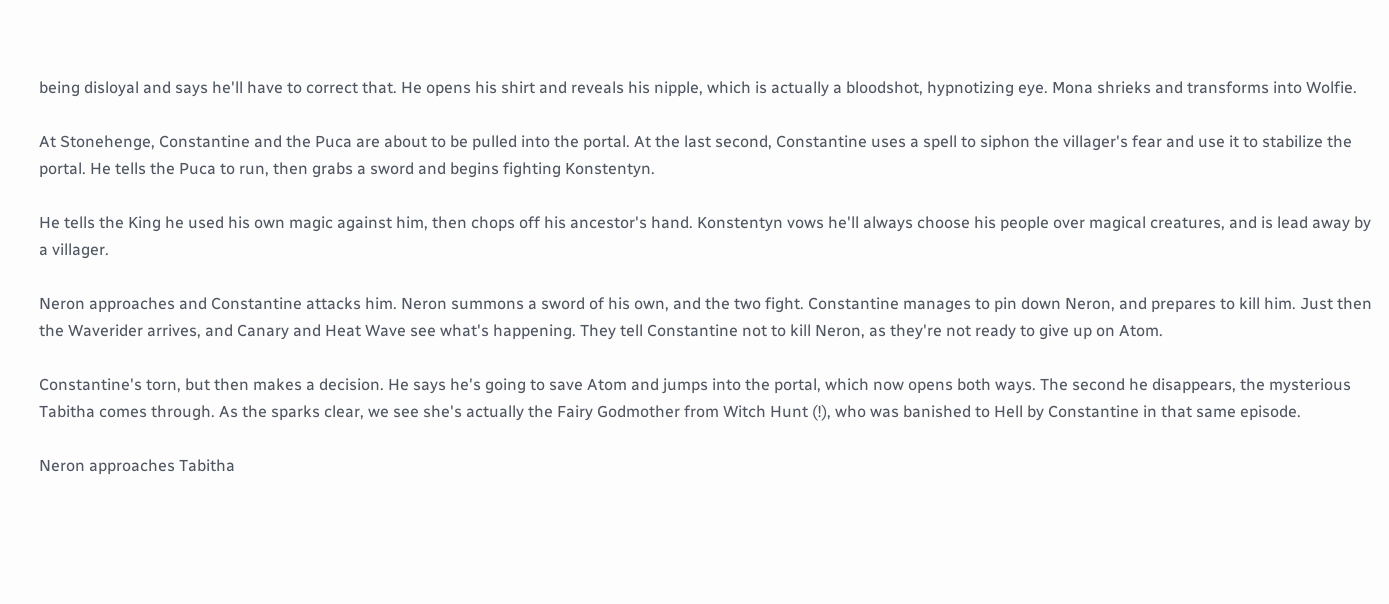being disloyal and says he'll have to correct that. He opens his shirt and reveals his nipple, which is actually a bloodshot, hypnotizing eye. Mona shrieks and transforms into Wolfie.

At Stonehenge, Constantine and the Puca are about to be pulled into the portal. At the last second, Constantine uses a spell to siphon the villager's fear and use it to stabilize the portal. He tells the Puca to run, then grabs a sword and begins fighting Konstentyn.

He tells the King he used his own magic against him, then chops off his ancestor's hand. Konstentyn vows he'll always choose his people over magical creatures, and is lead away by a villager.

Neron approaches and Constantine attacks him. Neron summons a sword of his own, and the two fight. Constantine manages to pin down Neron, and prepares to kill him. Just then the Waverider arrives, and Canary and Heat Wave see what's happening. They tell Constantine not to kill Neron, as they're not ready to give up on Atom.

Constantine's torn, but then makes a decision. He says he's going to save Atom and jumps into the portal, which now opens both ways. The second he disappears, the mysterious Tabitha comes through. As the sparks clear, we see she's actually the Fairy Godmother from Witch Hunt (!), who was banished to Hell by Constantine in that same episode.

Neron approaches Tabitha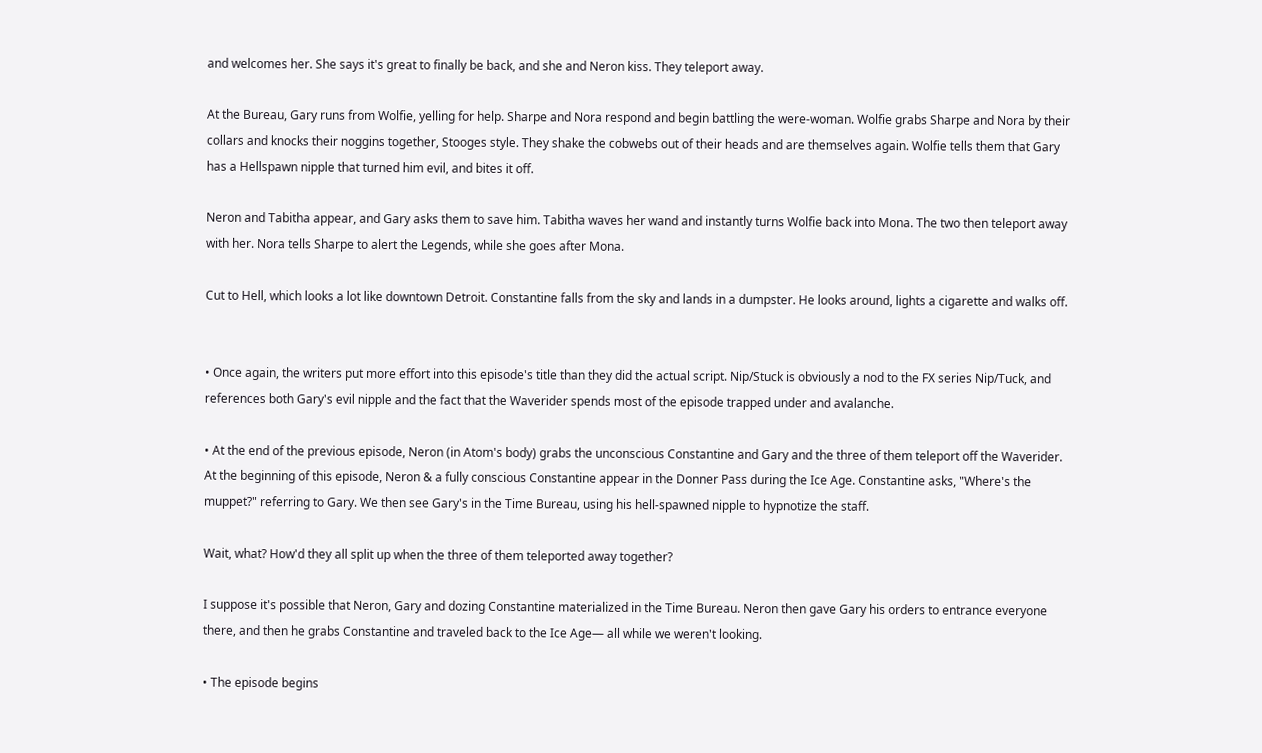and welcomes her. She says it's great to finally be back, and she and Neron kiss. They teleport away.

At the Bureau, Gary runs from Wolfie, yelling for help. Sharpe and Nora respond and begin battling the were-woman. Wolfie grabs Sharpe and Nora by their collars and knocks their noggins together, Stooges style. They shake the cobwebs out of their heads and are themselves again. Wolfie tells them that Gary has a Hellspawn nipple that turned him evil, and bites it off.

Neron and Tabitha appear, and Gary asks them to save him. Tabitha waves her wand and instantly turns Wolfie back into Mona. The two then teleport away with her. Nora tells Sharpe to alert the Legends, while she goes after Mona.

Cut to Hell, which looks a lot like downtown Detroit. Constantine falls from the sky and lands in a dumpster. He looks around, lights a cigarette and walks off.


• Once again, the writers put more effort into this episode's title than they did the actual script. Nip/Stuck is obviously a nod to the FX series Nip/Tuck, and references both Gary's evil nipple and the fact that the Waverider spends most of the episode trapped under and avalanche.

• At the end of the previous episode, Neron (in Atom's body) grabs the unconscious Constantine and Gary and the three of them teleport off the Waverider. At the beginning of this episode, Neron & a fully conscious Constantine appear in the Donner Pass during the Ice Age. Constantine asks, "Where's the muppet?" referring to Gary. We then see Gary's in the Time Bureau, using his hell-spawned nipple to hypnotize the staff.

Wait, what? How'd they all split up when the three of them teleported away together?

I suppose it's possible that Neron, Gary and dozing Constantine materialized in the Time Bureau. Neron then gave Gary his orders to entrance everyone there, and then he grabs Constantine and traveled back to the Ice Age— all while we weren't looking.

• The episode begins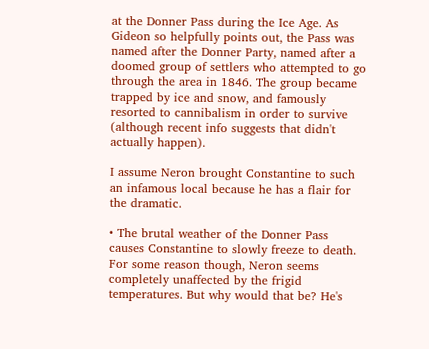at the Donner Pass during the Ice Age. As Gideon so helpfully points out, the Pass was named after the Donner Party, named after a doomed group of settlers who attempted to go through the area in 1846. The group became trapped by ice and snow, and famously resorted to cannibalism in order to survive (although recent info suggests that didn't actually happen).

I assume Neron brought Constantine to such an infamous local because he has a flair for the dramatic.

• The brutal weather of the Donner Pass causes Constantine to slowly freeze to death. For some reason though, Neron seems completely unaffected by the frigid temperatures. But why would that be? He's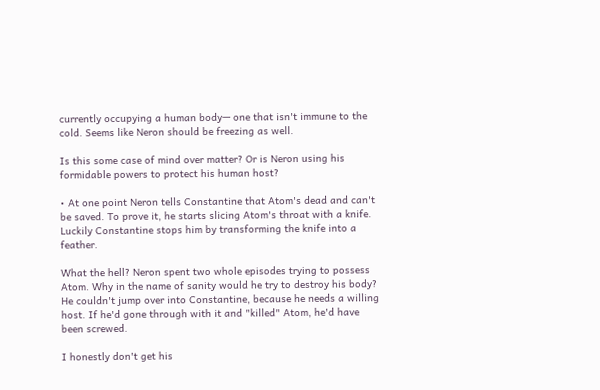currently occupying a human body— one that isn't immune to the cold. Seems like Neron should be freezing as well.

Is this some case of mind over matter? Or is Neron using his formidable powers to protect his human host?

• At one point Neron tells Constantine that Atom's dead and can't be saved. To prove it, he starts slicing Atom's throat with a knife. Luckily Constantine stops him by transforming the knife into a feather.

What the hell? Neron spent two whole episodes trying to possess Atom. Why in the name of sanity would he try to destroy his body? He couldn't jump over into Constantine, because he needs a willing host. If he'd gone through with it and "killed" Atom, he'd have been screwed.

I honestly don't get his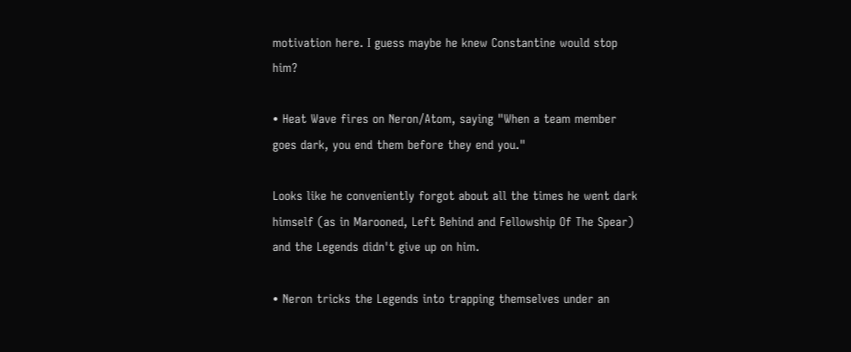motivation here. I guess maybe he knew Constantine would stop him?

• Heat Wave fires on Neron/Atom, saying "When a team member goes dark, you end them before they end you."

Looks like he conveniently forgot about all the times he went dark himself (as in Marooned, Left Behind and Fellowship Of The Spear) and the Legends didn't give up on him.

• Neron tricks the Legends into trapping themselves under an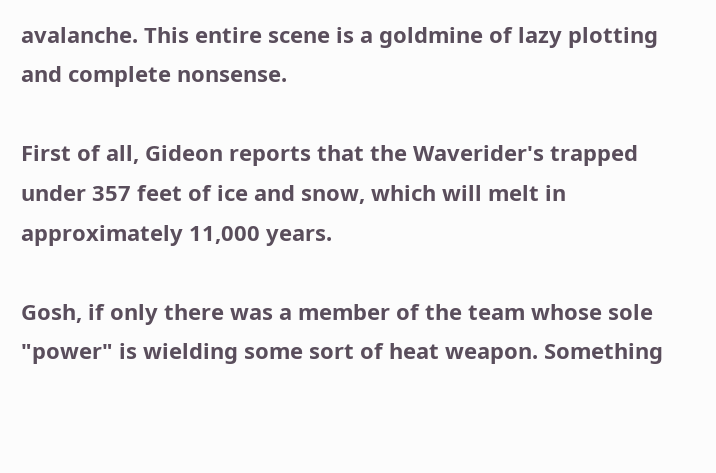avalanche. This entire scene is a goldmine of lazy plotting and complete nonsense.

First of all, Gideon reports that the Waverider's trapped under 357 feet of ice and snow, which will melt in approximately 11,000 years.

Gosh, if only there was a member of the team whose sole "power" is wielding some sort of heat weapon. Something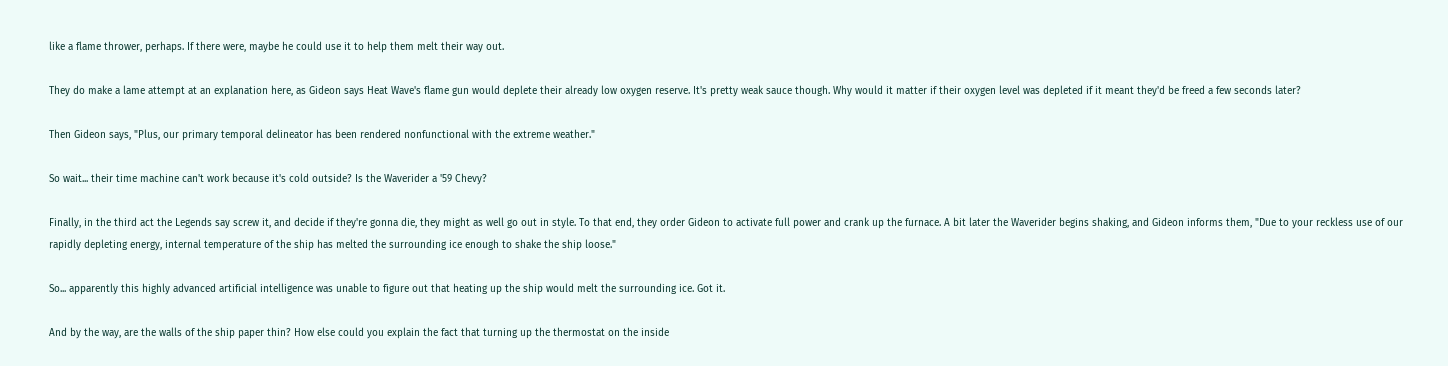like a flame thrower, perhaps. If there were, maybe he could use it to help them melt their way out.

They do make a lame attempt at an explanation here, as Gideon says Heat Wave's flame gun would deplete their already low oxygen reserve. It's pretty weak sauce though. Why would it matter if their oxygen level was depleted if it meant they'd be freed a few seconds later?

Then Gideon says, "Plus, our primary temporal delineator has been rendered nonfunctional with the extreme weather."

So wait... their time machine can't work because it's cold outside? Is the Waverider a '59 Chevy?

Finally, in the third act the Legends say screw it, and decide if they're gonna die, they might as well go out in style. To that end, they order Gideon to activate full power and crank up the furnace. A bit later the Waverider begins shaking, and Gideon informs them, "Due to your reckless use of our rapidly depleting energy, internal temperature of the ship has melted the surrounding ice enough to shake the ship loose."

So... apparently this highly advanced artificial intelligence was unable to figure out that heating up the ship would melt the surrounding ice. Got it.

And by the way, are the walls of the ship paper thin? How else could you explain the fact that turning up the thermostat on the inside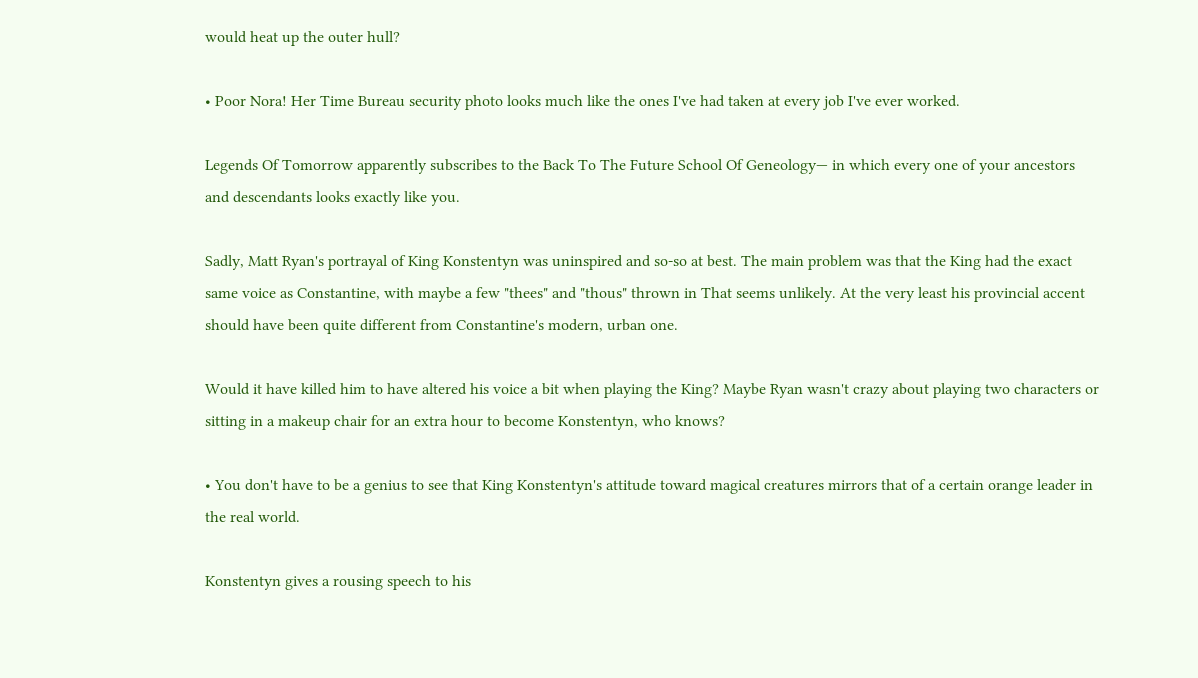would heat up the outer hull?

• Poor Nora! Her Time Bureau security photo looks much like the ones I've had taken at every job I've ever worked.

Legends Of Tomorrow apparently subscribes to the Back To The Future School Of Geneology— in which every one of your ancestors and descendants looks exactly like you.

Sadly, Matt Ryan's portrayal of King Konstentyn was uninspired and so-so at best. The main problem was that the King had the exact same voice as Constantine, with maybe a few "thees" and "thous" thrown in That seems unlikely. At the very least his provincial accent should have been quite different from Constantine's modern, urban one.

Would it have killed him to have altered his voice a bit when playing the King? Maybe Ryan wasn't crazy about playing two characters or sitting in a makeup chair for an extra hour to become Konstentyn, who knows?

• You don't have to be a genius to see that King Konstentyn's attitude toward magical creatures mirrors that of a certain orange leader in the real world.

Konstentyn gives a rousing speech to his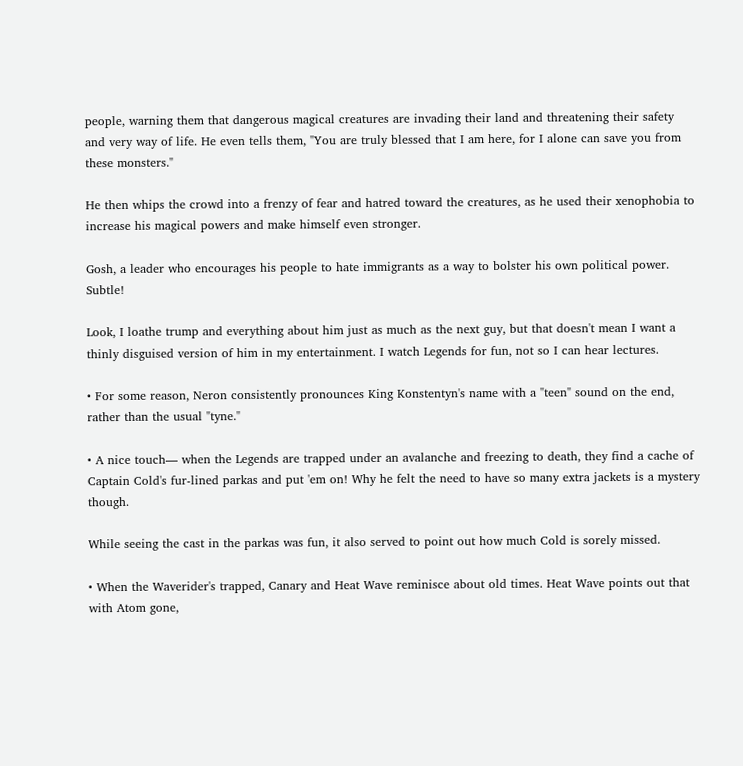people, warning them that dangerous magical creatures are invading their land and threatening their safety and very way of life. He even tells them, "You are truly blessed that I am here, for I alone can save you from these monsters."

He then whips the crowd into a frenzy of fear and hatred toward the creatures, as he used their xenophobia to increase his magical powers and make himself even stronger.

Gosh, a leader who encourages his people to hate immigrants as a way to bolster his own political power. Subtle!

Look, I loathe trump and everything about him just as much as the next guy, but that doesn't mean I want a thinly disguised version of him in my entertainment. I watch Legends for fun, not so I can hear lectures.

• For some reason, Neron consistently pronounces King Konstentyn's name with a "teen" sound on the end, rather than the usual "tyne."

• A nice touch— when the Legends are trapped under an avalanche and freezing to death, they find a cache of Captain Cold's fur-lined parkas and put 'em on! Why he felt the need to have so many extra jackets is a mystery though.

While seeing the cast in the parkas was fun, it also served to point out how much Cold is sorely missed.

• When the Waverider's trapped, Canary and Heat Wave reminisce about old times. Heat Wave points out that with Atom gone,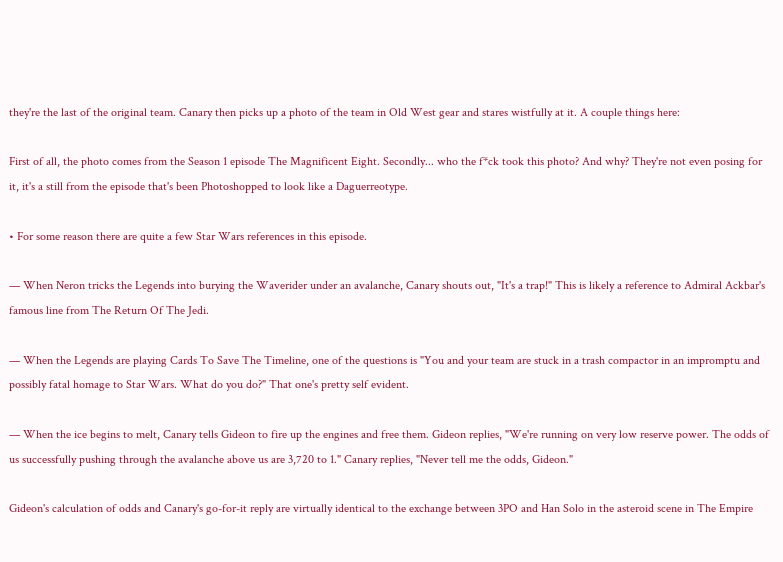they're the last of the original team. Canary then picks up a photo of the team in Old West gear and stares wistfully at it. A couple things here:

First of all, the photo comes from the Season 1 episode The Magnificent Eight. Secondly... who the f*ck took this photo? And why? They're not even posing for it, it's a still from the episode that's been Photoshopped to look like a Daguerreotype.

• For some reason there are quite a few Star Wars references in this episode.

— When Neron tricks the Legends into burying the Waverider under an avalanche, Canary shouts out, "It's a trap!" This is likely a reference to Admiral Ackbar's famous line from The Return Of The Jedi.

— When the Legends are playing Cards To Save The Timeline, one of the questions is "You and your team are stuck in a trash compactor in an impromptu and possibly fatal homage to Star Wars. What do you do?" That one's pretty self evident.

— When the ice begins to melt, Canary tells Gideon to fire up the engines and free them. Gideon replies, "We're running on very low reserve power. The odds of us successfully pushing through the avalanche above us are 3,720 to 1." Canary replies, "Never tell me the odds, Gideon."

Gideon's calculation of odds and Canary's go-for-it reply are virtually identical to the exchange between 3PO and Han Solo in the asteroid scene in The Empire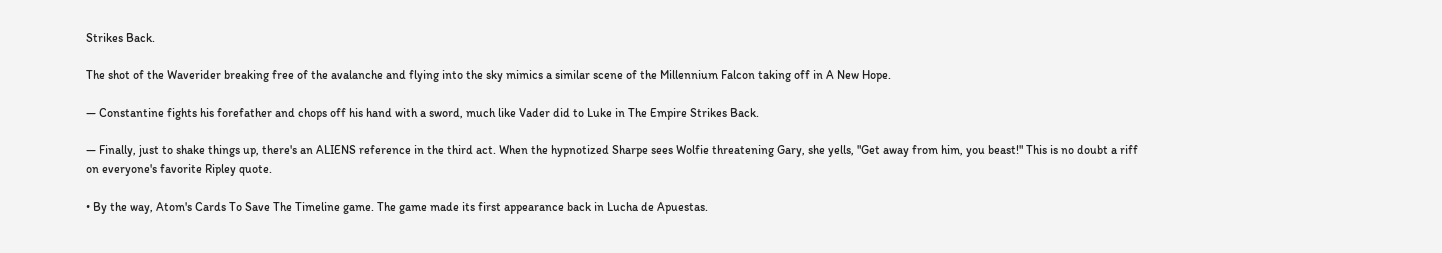Strikes Back.

The shot of the Waverider breaking free of the avalanche and flying into the sky mimics a similar scene of the Millennium Falcon taking off in A New Hope.

— Constantine fights his forefather and chops off his hand with a sword, much like Vader did to Luke in The Empire Strikes Back.

— Finally, just to shake things up, there's an ALIENS reference in the third act. When the hypnotized Sharpe sees Wolfie threatening Gary, she yells, "Get away from him, you beast!" This is no doubt a riff on everyone's favorite Ripley quote.

• By the way, Atom's Cards To Save The Timeline game. The game made its first appearance back in Lucha de Apuestas.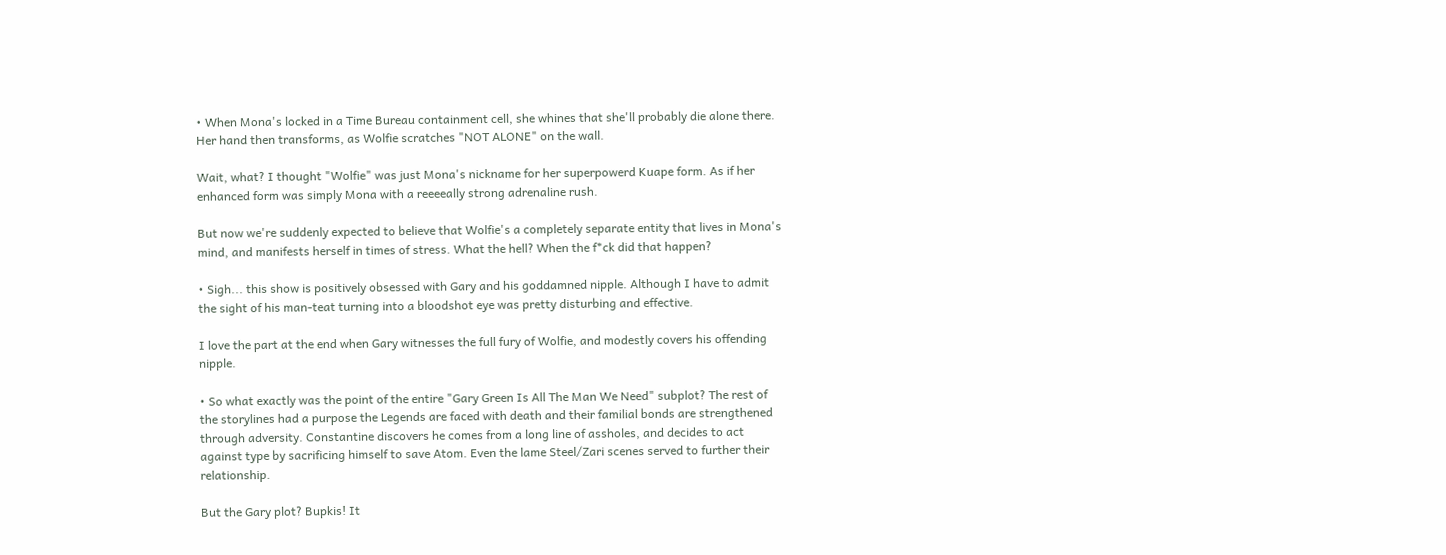• When Mona's locked in a Time Bureau containment cell, she whines that she'll probably die alone there. Her hand then transforms, as Wolfie scratches "NOT ALONE" on the wall.

Wait, what? I thought "Wolfie" was just Mona's nickname for her superpowerd Kuape form. As if her enhanced form was simply Mona with a reeeeally strong adrenaline rush.

But now we're suddenly expected to believe that Wolfie's a completely separate entity that lives in Mona's mind, and manifests herself in times of stress. What the hell? When the f*ck did that happen?

• Sigh... this show is positively obsessed with Gary and his goddamned nipple. Although I have to admit the sight of his man-teat turning into a bloodshot eye was pretty disturbing and effective.

I love the part at the end when Gary witnesses the full fury of Wolfie, and modestly covers his offending nipple.

• So what exactly was the point of the entire "Gary Green Is All The Man We Need" subplot? The rest of the storylines had a purpose the Legends are faced with death and their familial bonds are strengthened through adversity. Constantine discovers he comes from a long line of assholes, and decides to act against type by sacrificing himself to save Atom. Even the lame Steel/Zari scenes served to further their relationship.

But the Gary plot? Bupkis! It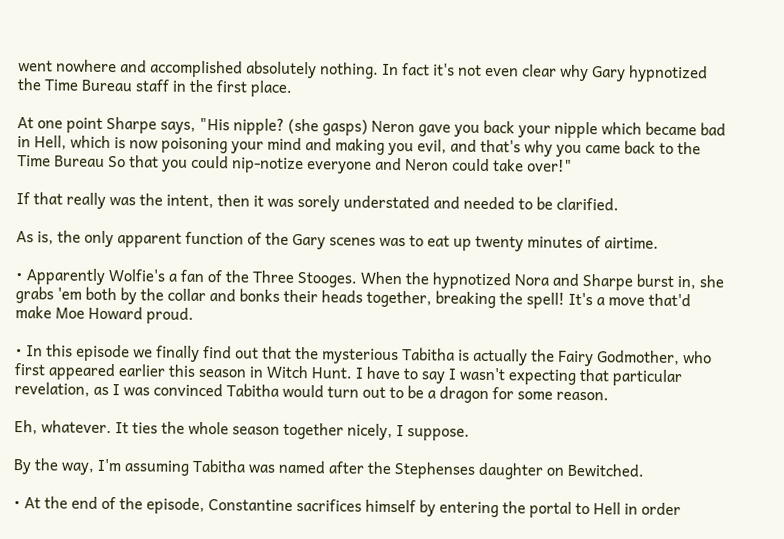went nowhere and accomplished absolutely nothing. In fact it's not even clear why Gary hypnotized the Time Bureau staff in the first place.

At one point Sharpe says, "His nipple? (she gasps) Neron gave you back your nipple which became bad in Hell, which is now poisoning your mind and making you evil, and that's why you came back to the Time Bureau So that you could nip-notize everyone and Neron could take over!"

If that really was the intent, then it was sorely understated and needed to be clarified.

As is, the only apparent function of the Gary scenes was to eat up twenty minutes of airtime.

• Apparently Wolfie's a fan of the Three Stooges. When the hypnotized Nora and Sharpe burst in, she grabs 'em both by the collar and bonks their heads together, breaking the spell! It's a move that'd make Moe Howard proud.

• In this episode we finally find out that the mysterious Tabitha is actually the Fairy Godmother, who first appeared earlier this season in Witch Hunt. I have to say I wasn't expecting that particular revelation, as I was convinced Tabitha would turn out to be a dragon for some reason.

Eh, whatever. It ties the whole season together nicely, I suppose.

By the way, I'm assuming Tabitha was named after the Stephenses daughter on Bewitched.

• At the end of the episode, Constantine sacrifices himself by entering the portal to Hell in order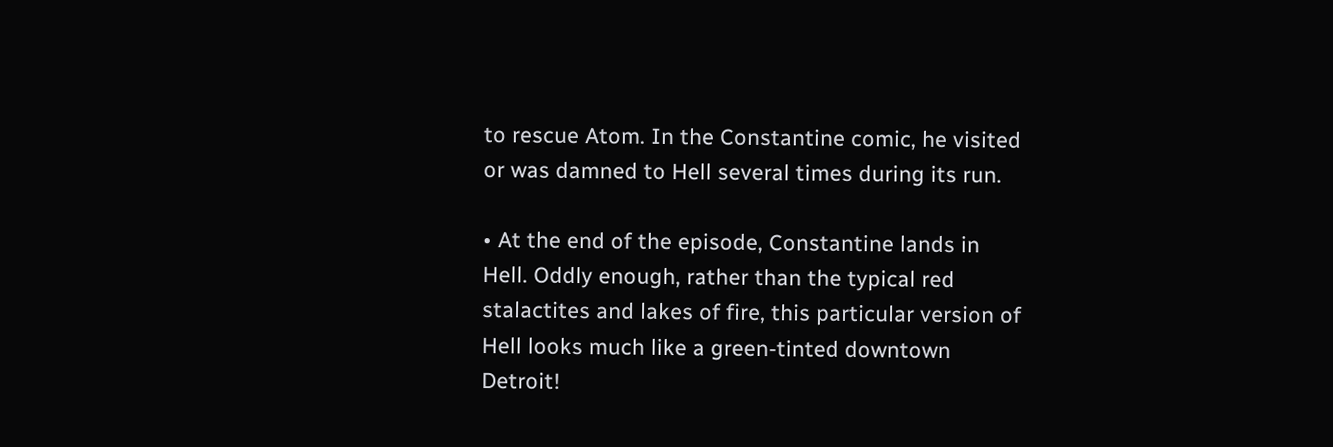to rescue Atom. In the Constantine comic, he visited or was damned to Hell several times during its run.

• At the end of the episode, Constantine lands in Hell. Oddly enough, rather than the typical red stalactites and lakes of fire, this particular version of Hell looks much like a green-tinted downtown Detroit!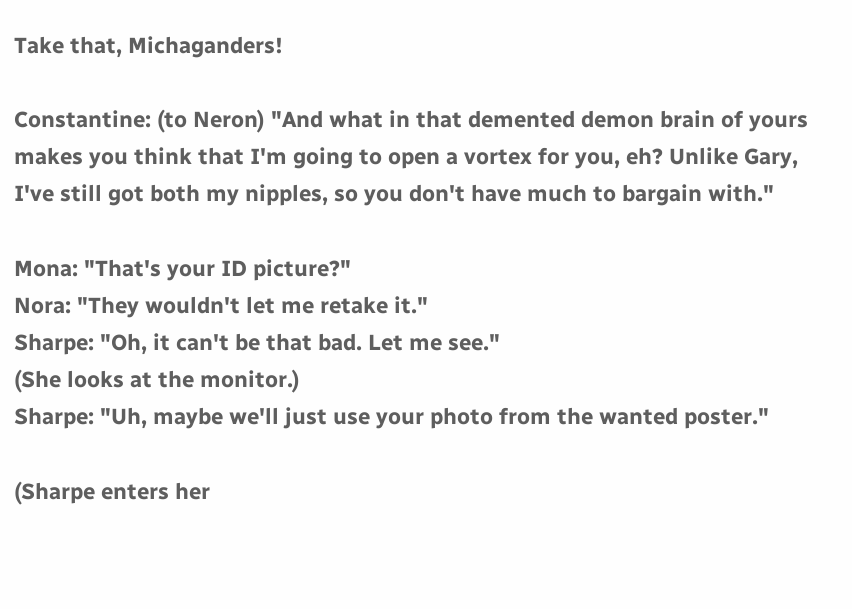Take that, Michaganders!

Constantine: (to Neron) "And what in that demented demon brain of yours makes you think that I'm going to open a vortex for you, eh? Unlike Gary, I've still got both my nipples, so you don't have much to bargain with."

Mona: "That's your ID picture?"
Nora: "They wouldn't let me retake it."
Sharpe: "Oh, it can't be that bad. Let me see."
(She looks at the monitor.)
Sharpe: "Uh, maybe we'll just use your photo from the wanted poster."

(Sharpe enters her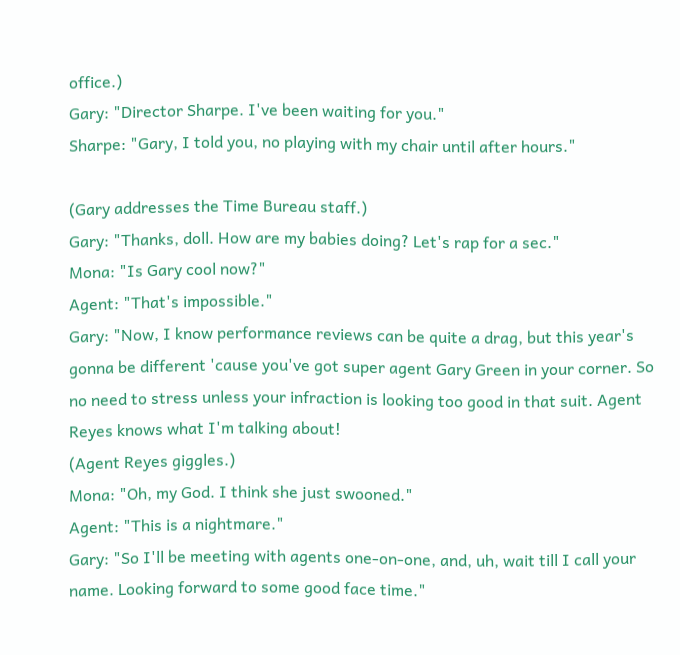office.)
Gary: "Director Sharpe. I've been waiting for you."
Sharpe: "Gary, I told you, no playing with my chair until after hours."

(Gary addresses the Time Bureau staff.)
Gary: "Thanks, doll. How are my babies doing? Let's rap for a sec."
Mona: "Is Gary cool now?"
Agent: "That's impossible."
Gary: "Now, I know performance reviews can be quite a drag, but this year's gonna be different 'cause you've got super agent Gary Green in your corner. So no need to stress unless your infraction is looking too good in that suit. Agent Reyes knows what I'm talking about!
(Agent Reyes giggles.)
Mona: "Oh, my God. I think she just swooned."
Agent: "This is a nightmare."
Gary: "So I'll be meeting with agents one-on-one, and, uh, wait till I call your name. Looking forward to some good face time."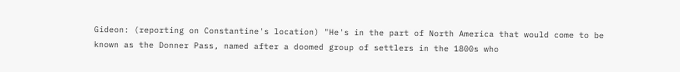Gideon: (reporting on Constantine's location) "He's in the part of North America that would come to be known as the Donner Pass, named after a doomed group of settlers in the 1800s who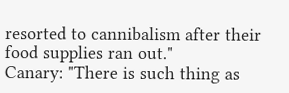resorted to cannibalism after their food supplies ran out."
Canary: "There is such thing as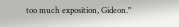too much exposition, Gideon."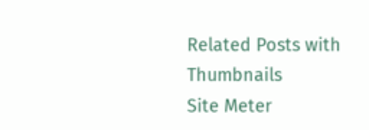Related Posts with Thumbnails
Site Meter